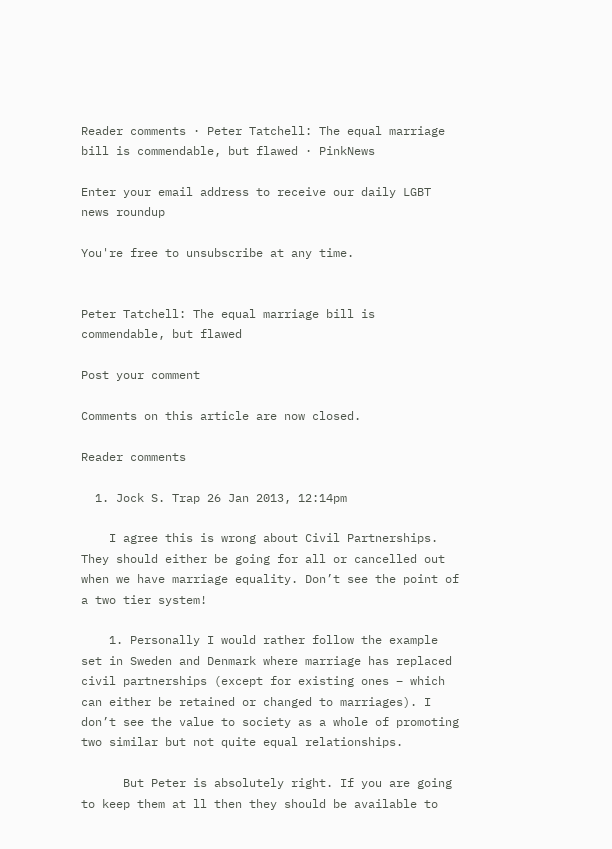Reader comments · Peter Tatchell: The equal marriage bill is commendable, but flawed · PinkNews

Enter your email address to receive our daily LGBT news roundup

You're free to unsubscribe at any time.


Peter Tatchell: The equal marriage bill is commendable, but flawed

Post your comment

Comments on this article are now closed.

Reader comments

  1. Jock S. Trap 26 Jan 2013, 12:14pm

    I agree this is wrong about Civil Partnerships. They should either be going for all or cancelled out when we have marriage equality. Don’t see the point of a two tier system!

    1. Personally I would rather follow the example set in Sweden and Denmark where marriage has replaced civil partnerships (except for existing ones – which can either be retained or changed to marriages). I don’t see the value to society as a whole of promoting two similar but not quite equal relationships.

      But Peter is absolutely right. If you are going to keep them at ll then they should be available to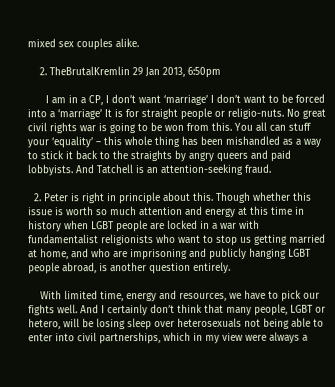mixed sex couples alike.

    2. TheBrutalKremlin 29 Jan 2013, 6:50pm

      I am in a CP, I don’t want ‘marriage’ I don’t want to be forced into a ‘marriage’ It is for straight people or religio-nuts. No great civil rights war is going to be won from this. You all can stuff your ‘equality’ – this whole thing has been mishandled as a way to stick it back to the straights by angry queers and paid lobbyists. And Tatchell is an attention-seeking fraud.

  2. Peter is right in principle about this. Though whether this issue is worth so much attention and energy at this time in history when LGBT people are locked in a war with fundamentalist religionists who want to stop us getting married at home, and who are imprisoning and publicly hanging LGBT people abroad, is another question entirely.

    With limited time, energy and resources, we have to pick our fights well. And I certainly don’t think that many people, LGBT or hetero, will be losing sleep over heterosexuals not being able to enter into civil partnerships, which in my view were always a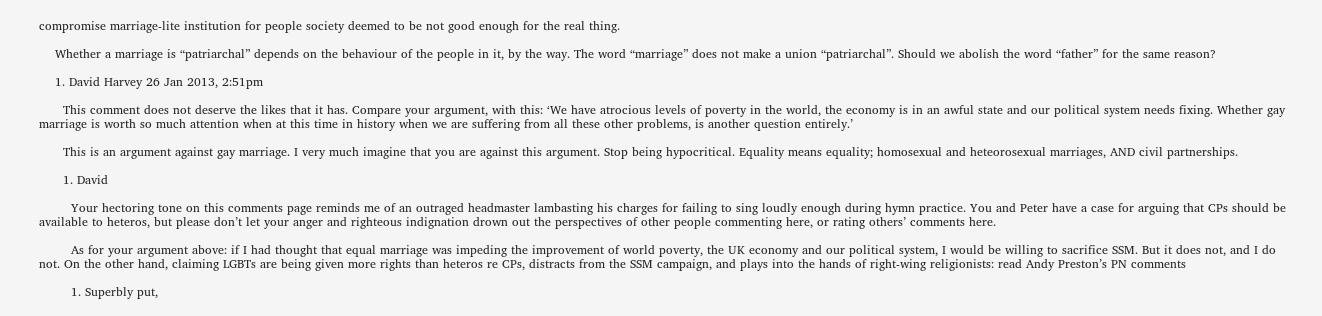compromise marriage-lite institution for people society deemed to be not good enough for the real thing.

    Whether a marriage is “patriarchal” depends on the behaviour of the people in it, by the way. The word “marriage” does not make a union “patriarchal”. Should we abolish the word “father” for the same reason?

    1. David Harvey 26 Jan 2013, 2:51pm

      This comment does not deserve the likes that it has. Compare your argument, with this: ‘We have atrocious levels of poverty in the world, the economy is in an awful state and our political system needs fixing. Whether gay marriage is worth so much attention when at this time in history when we are suffering from all these other problems, is another question entirely.’

      This is an argument against gay marriage. I very much imagine that you are against this argument. Stop being hypocritical. Equality means equality; homosexual and heteorosexual marriages, AND civil partnerships.

      1. David

        Your hectoring tone on this comments page reminds me of an outraged headmaster lambasting his charges for failing to sing loudly enough during hymn practice. You and Peter have a case for arguing that CPs should be available to heteros, but please don’t let your anger and righteous indignation drown out the perspectives of other people commenting here, or rating others’ comments here.

        As for your argument above: if I had thought that equal marriage was impeding the improvement of world poverty, the UK economy and our political system, I would be willing to sacrifice SSM. But it does not, and I do not. On the other hand, claiming LGBTs are being given more rights than heteros re CPs, distracts from the SSM campaign, and plays into the hands of right-wing religionists: read Andy Preston’s PN comments

        1. Superbly put,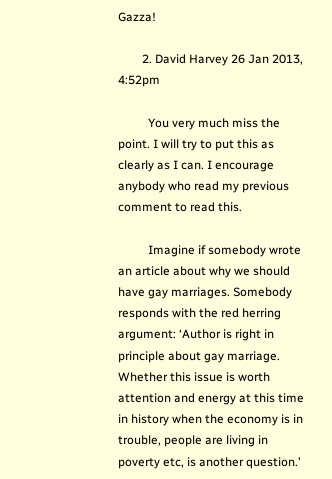Gazza!

        2. David Harvey 26 Jan 2013, 4:52pm

          You very much miss the point. I will try to put this as clearly as I can. I encourage anybody who read my previous comment to read this.

          Imagine if somebody wrote an article about why we should have gay marriages. Somebody responds with the red herring argument: ‘Author is right in principle about gay marriage. Whether this issue is worth attention and energy at this time in history when the economy is in trouble, people are living in poverty etc, is another question.’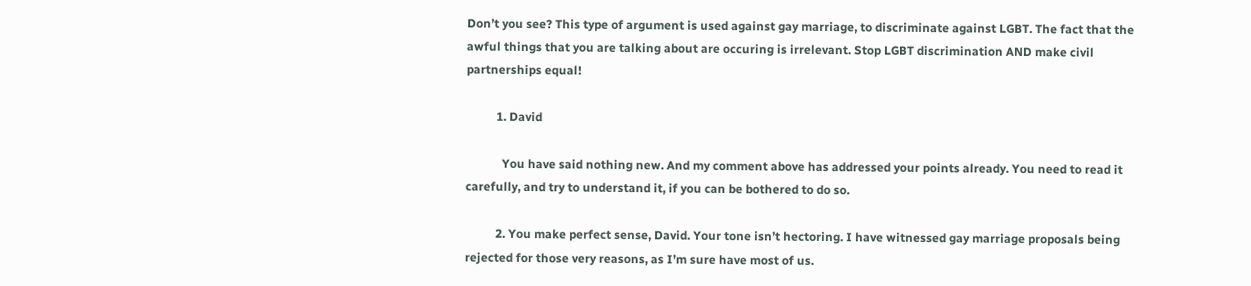Don’t you see? This type of argument is used against gay marriage, to discriminate against LGBT. The fact that the awful things that you are talking about are occuring is irrelevant. Stop LGBT discrimination AND make civil partnerships equal!

          1. David

            You have said nothing new. And my comment above has addressed your points already. You need to read it carefully, and try to understand it, if you can be bothered to do so.

          2. You make perfect sense, David. Your tone isn’t hectoring. I have witnessed gay marriage proposals being rejected for those very reasons, as I’m sure have most of us.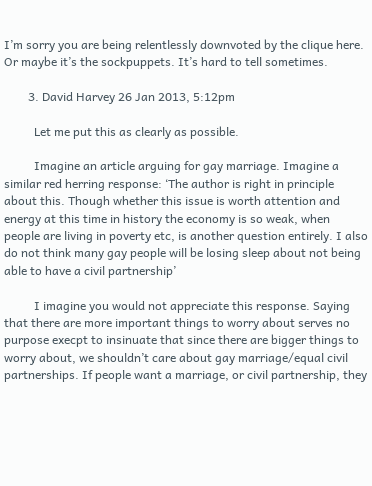I’m sorry you are being relentlessly downvoted by the clique here. Or maybe it’s the sockpuppets. It’s hard to tell sometimes.

        3. David Harvey 26 Jan 2013, 5:12pm

          Let me put this as clearly as possible.

          Imagine an article arguing for gay marriage. Imagine a similar red herring response: ‘The author is right in principle about this. Though whether this issue is worth attention and energy at this time in history the economy is so weak, when people are living in poverty etc, is another question entirely. I also do not think many gay people will be losing sleep about not being able to have a civil partnership’

          I imagine you would not appreciate this response. Saying that there are more important things to worry about serves no purpose execpt to insinuate that since there are bigger things to worry about, we shouldn’t care about gay marriage/equal civil partnerships. If people want a marriage, or civil partnership, they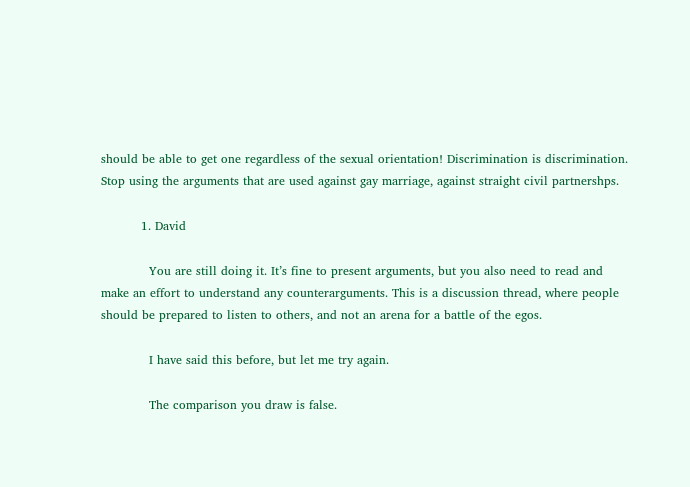should be able to get one regardless of the sexual orientation! Discrimination is discrimination. Stop using the arguments that are used against gay marriage, against straight civil partnershps.

          1. David

            You are still doing it. It’s fine to present arguments, but you also need to read and make an effort to understand any counterarguments. This is a discussion thread, where people should be prepared to listen to others, and not an arena for a battle of the egos.

            I have said this before, but let me try again.

            The comparison you draw is false.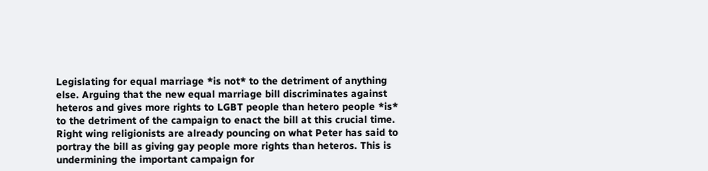Legislating for equal marriage *is not* to the detriment of anything else. Arguing that the new equal marriage bill discriminates against heteros and gives more rights to LGBT people than hetero people *is* to the detriment of the campaign to enact the bill at this crucial time. Right wing religionists are already pouncing on what Peter has said to portray the bill as giving gay people more rights than heteros. This is undermining the important campaign for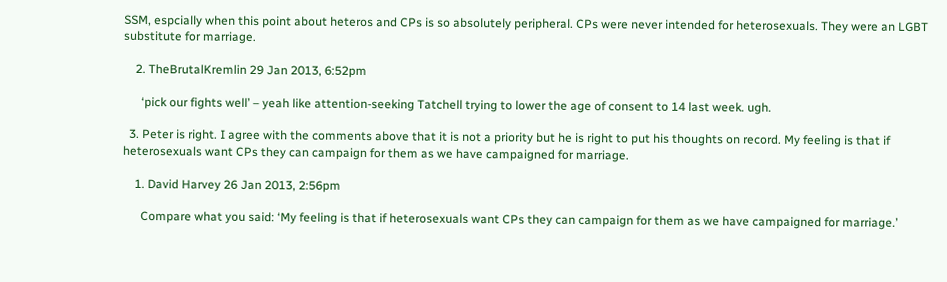SSM, espcially when this point about heteros and CPs is so absolutely peripheral. CPs were never intended for heterosexuals. They were an LGBT substitute for marriage.

    2. TheBrutalKremlin 29 Jan 2013, 6:52pm

      ‘pick our fights well’ – yeah like attention-seeking Tatchell trying to lower the age of consent to 14 last week. ugh.

  3. Peter is right. I agree with the comments above that it is not a priority but he is right to put his thoughts on record. My feeling is that if heterosexuals want CPs they can campaign for them as we have campaigned for marriage.

    1. David Harvey 26 Jan 2013, 2:56pm

      Compare what you said: ‘My feeling is that if heterosexuals want CPs they can campaign for them as we have campaigned for marriage.’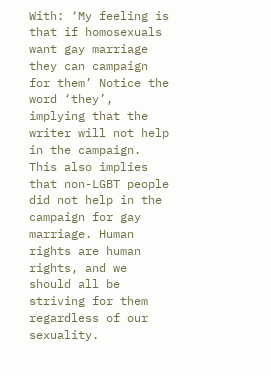With: ‘My feeling is that if homosexuals want gay marriage they can campaign for them’ Notice the word ‘they’, implying that the writer will not help in the campaign. This also implies that non-LGBT people did not help in the campaign for gay marriage. Human rights are human rights, and we should all be striving for them regardless of our sexuality.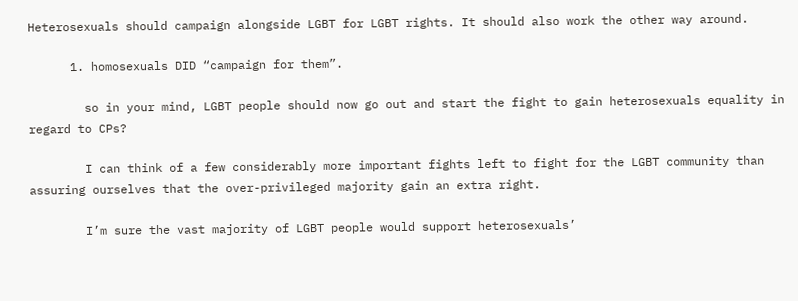Heterosexuals should campaign alongside LGBT for LGBT rights. It should also work the other way around.

      1. homosexuals DID “campaign for them”.

        so in your mind, LGBT people should now go out and start the fight to gain heterosexuals equality in regard to CPs?

        I can think of a few considerably more important fights left to fight for the LGBT community than assuring ourselves that the over-privileged majority gain an extra right.

        I’m sure the vast majority of LGBT people would support heterosexuals’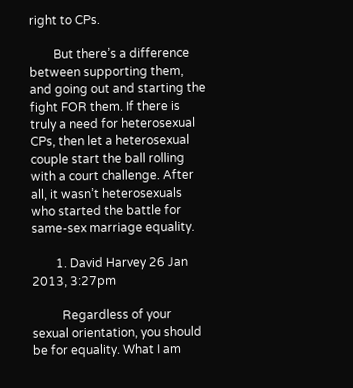right to CPs.

        But there’s a difference between supporting them, and going out and starting the fight FOR them. If there is truly a need for heterosexual CPs, then let a heterosexual couple start the ball rolling with a court challenge. After all, it wasn’t heterosexuals who started the battle for same-sex marriage equality.

        1. David Harvey 26 Jan 2013, 3:27pm

          Regardless of your sexual orientation, you should be for equality. What I am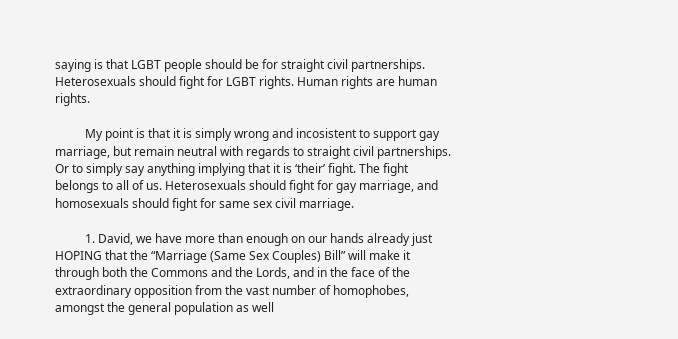saying is that LGBT people should be for straight civil partnerships. Heterosexuals should fight for LGBT rights. Human rights are human rights.

          My point is that it is simply wrong and incosistent to support gay marriage, but remain neutral with regards to straight civil partnerships. Or to simply say anything implying that it is ‘their’ fight. The fight belongs to all of us. Heterosexuals should fight for gay marriage, and homosexuals should fight for same sex civil marriage.

          1. David, we have more than enough on our hands already just HOPING that the “Marriage (Same Sex Couples) Bill” will make it through both the Commons and the Lords, and in the face of the extraordinary opposition from the vast number of homophobes, amongst the general population as well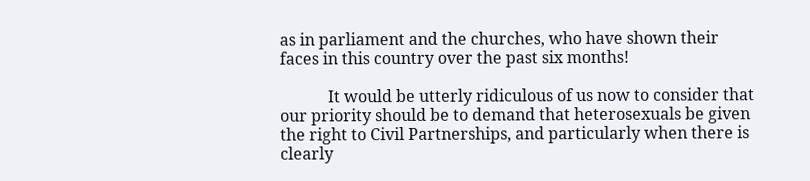as in parliament and the churches, who have shown their faces in this country over the past six months!

            It would be utterly ridiculous of us now to consider that our priority should be to demand that heterosexuals be given the right to Civil Partnerships, and particularly when there is clearly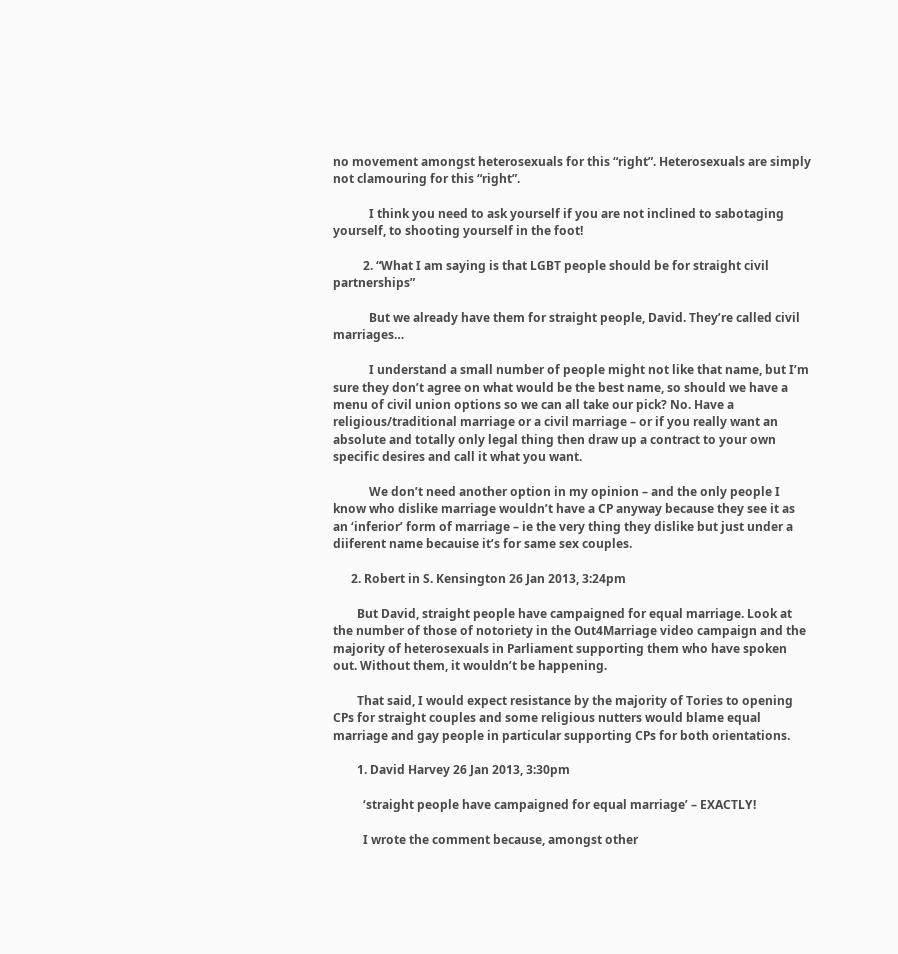no movement amongst heterosexuals for this “right”. Heterosexuals are simply not clamouring for this “right”.

            I think you need to ask yourself if you are not inclined to sabotaging yourself, to shooting yourself in the foot!

          2. “What I am saying is that LGBT people should be for straight civil partnerships”

            But we already have them for straight people, David. They’re called civil marriages…

            I understand a small number of people might not like that name, but I’m sure they don’t agree on what would be the best name, so should we have a menu of civil union options so we can all take our pick? No. Have a religious/traditional marriage or a civil marriage – or if you really want an absolute and totally only legal thing then draw up a contract to your own specific desires and call it what you want.

            We don’t need another option in my opinion – and the only people I know who dislike marriage wouldn’t have a CP anyway because they see it as an ‘inferior’ form of marriage – ie the very thing they dislike but just under a diiferent name becauise it’s for same sex couples.

      2. Robert in S. Kensington 26 Jan 2013, 3:24pm

        But David, straight people have campaigned for equal marriage. Look at the number of those of notoriety in the Out4Marriage video campaign and the majority of heterosexuals in Parliament supporting them who have spoken out. Without them, it wouldn’t be happening.

        That said, I would expect resistance by the majority of Tories to opening CPs for straight couples and some religious nutters would blame equal marriage and gay people in particular supporting CPs for both orientations.

        1. David Harvey 26 Jan 2013, 3:30pm

          ‘straight people have campaigned for equal marriage’ – EXACTLY!

          I wrote the comment because, amongst other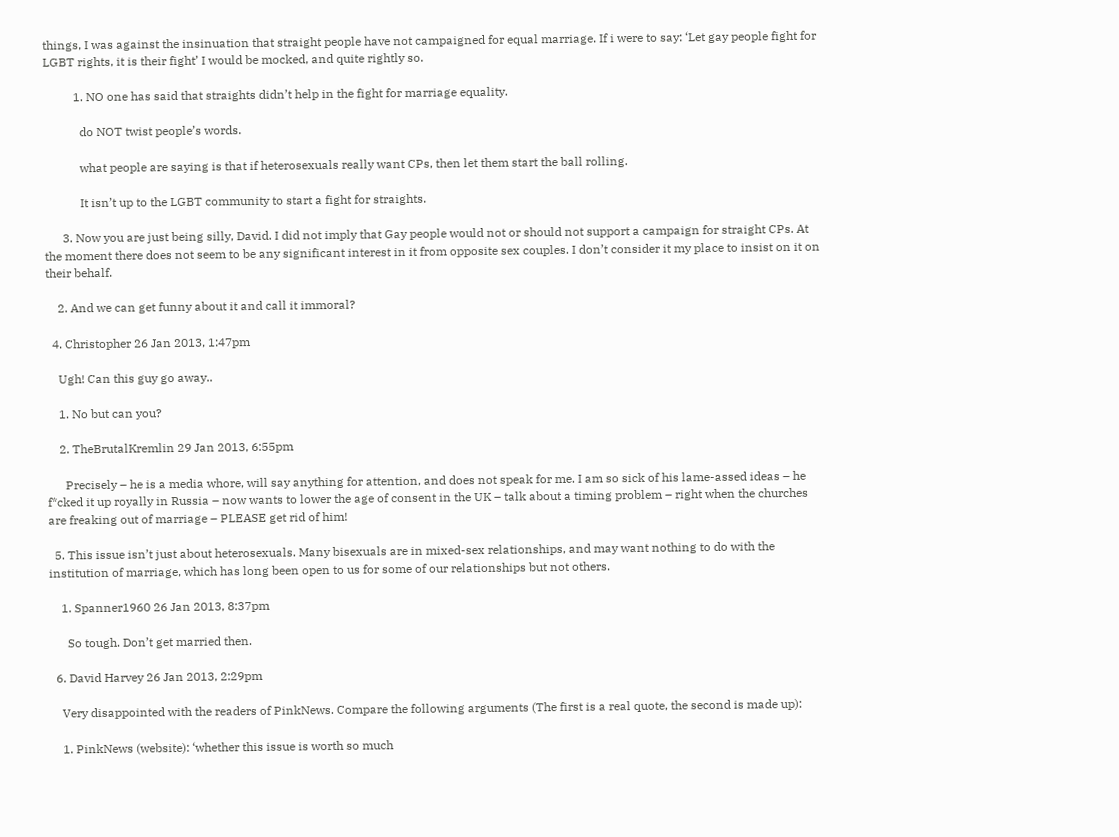things, I was against the insinuation that straight people have not campaigned for equal marriage. If i were to say: ‘Let gay people fight for LGBT rights, it is their fight’ I would be mocked, and quite rightly so.

          1. NO one has said that straights didn’t help in the fight for marriage equality.

            do NOT twist people’s words.

            what people are saying is that if heterosexuals really want CPs, then let them start the ball rolling.

            It isn’t up to the LGBT community to start a fight for straights.

      3. Now you are just being silly, David. I did not imply that Gay people would not or should not support a campaign for straight CPs. At the moment there does not seem to be any significant interest in it from opposite sex couples. I don’t consider it my place to insist on it on their behalf.

    2. And we can get funny about it and call it immoral?

  4. Christopher 26 Jan 2013, 1:47pm

    Ugh! Can this guy go away..

    1. No but can you?

    2. TheBrutalKremlin 29 Jan 2013, 6:55pm

      Precisely – he is a media whore, will say anything for attention, and does not speak for me. I am so sick of his lame-assed ideas – he f*cked it up royally in Russia – now wants to lower the age of consent in the UK – talk about a timing problem – right when the churches are freaking out of marriage – PLEASE get rid of him!

  5. This issue isn’t just about heterosexuals. Many bisexuals are in mixed-sex relationships, and may want nothing to do with the institution of marriage, which has long been open to us for some of our relationships but not others.

    1. Spanner1960 26 Jan 2013, 8:37pm

      So tough. Don’t get married then.

  6. David Harvey 26 Jan 2013, 2:29pm

    Very disappointed with the readers of PinkNews. Compare the following arguments (The first is a real quote, the second is made up):

    1. PinkNews (website): ‘whether this issue is worth so much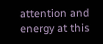attention and energy at this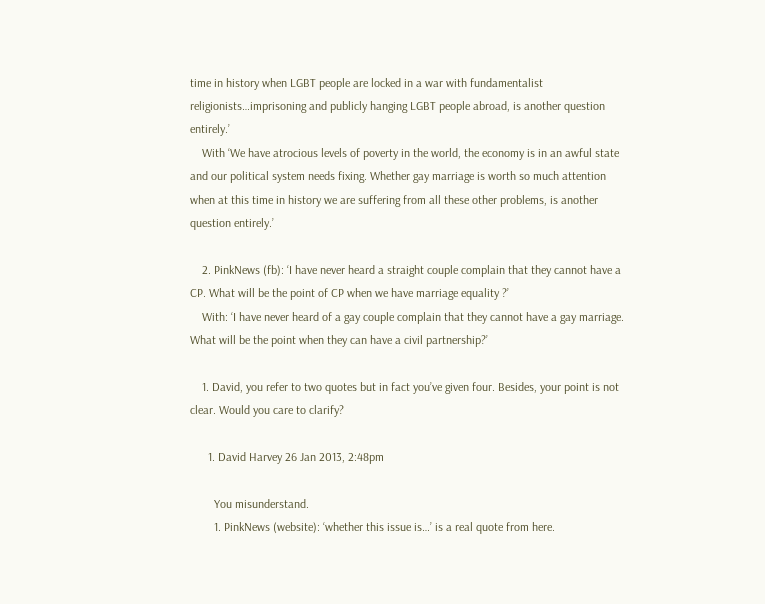time in history when LGBT people are locked in a war with fundamentalist religionists…imprisoning and publicly hanging LGBT people abroad, is another question entirely.’
    With ‘We have atrocious levels of poverty in the world, the economy is in an awful state and our political system needs fixing. Whether gay marriage is worth so much attention when at this time in history we are suffering from all these other problems, is another question entirely.’

    2. PinkNews (fb): ‘I have never heard a straight couple complain that they cannot have a CP. What will be the point of CP when we have marriage equality ?’
    With: ‘I have never heard of a gay couple complain that they cannot have a gay marriage. What will be the point when they can have a civil partnership?’

    1. David, you refer to two quotes but in fact you’ve given four. Besides, your point is not clear. Would you care to clarify?

      1. David Harvey 26 Jan 2013, 2:48pm

        You misunderstand.
        1. PinkNews (website): ‘whether this issue is…’ is a real quote from here.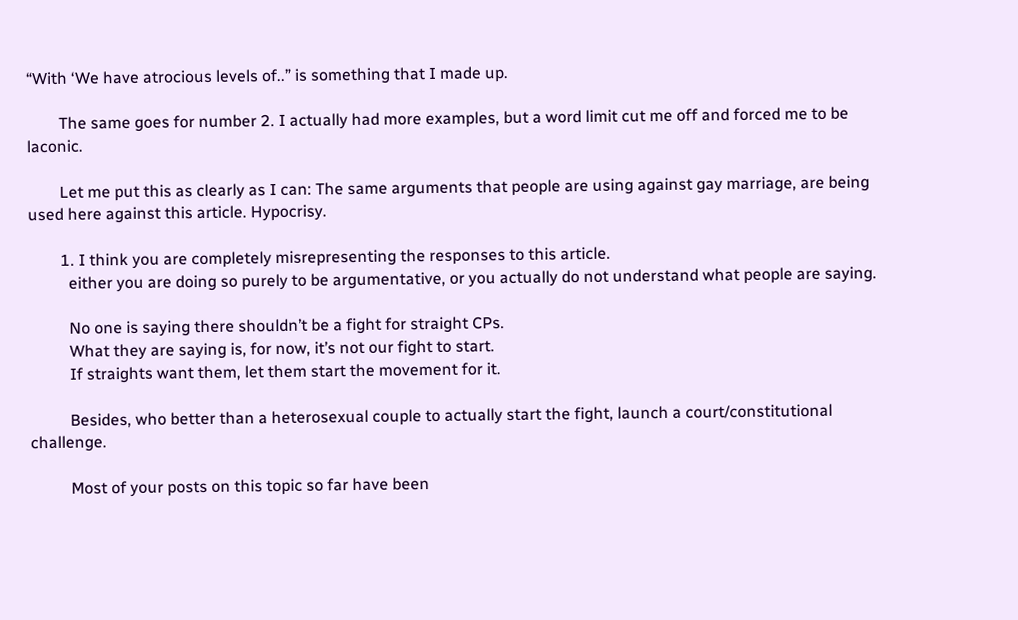“With ‘We have atrocious levels of..” is something that I made up.

        The same goes for number 2. I actually had more examples, but a word limit cut me off and forced me to be laconic.

        Let me put this as clearly as I can: The same arguments that people are using against gay marriage, are being used here against this article. Hypocrisy.

        1. I think you are completely misrepresenting the responses to this article.
          either you are doing so purely to be argumentative, or you actually do not understand what people are saying.

          No one is saying there shouldn’t be a fight for straight CPs.
          What they are saying is, for now, it’s not our fight to start.
          If straights want them, let them start the movement for it.

          Besides, who better than a heterosexual couple to actually start the fight, launch a court/constitutional challenge.

          Most of your posts on this topic so far have been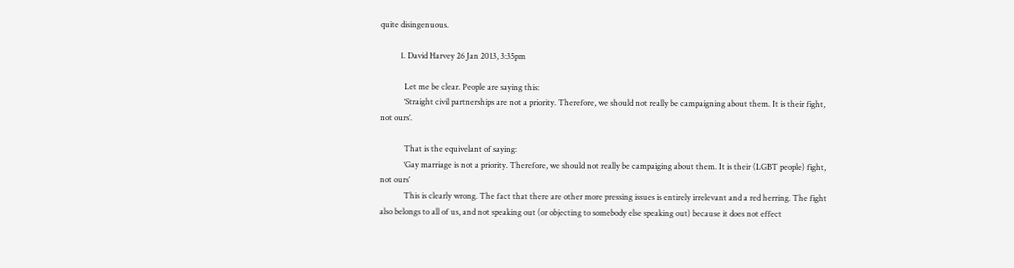quite disingenuous.

          1. David Harvey 26 Jan 2013, 3:35pm

            Let me be clear. People are saying this:
            ‘Straight civil partnerships are not a priority. Therefore, we should not really be campaigning about them. It is their fight, not ours’.

            That is the equivelant of saying:
            ‘Gay marriage is not a priority. Therefore, we should not really be campaiging about them. It is their (LGBT people) fight, not ours’
            This is clearly wrong. The fact that there are other more pressing issues is entirely irrelevant and a red herring. The fight also belongs to all of us, and not speaking out (or objecting to somebody else speaking out) because it does not effect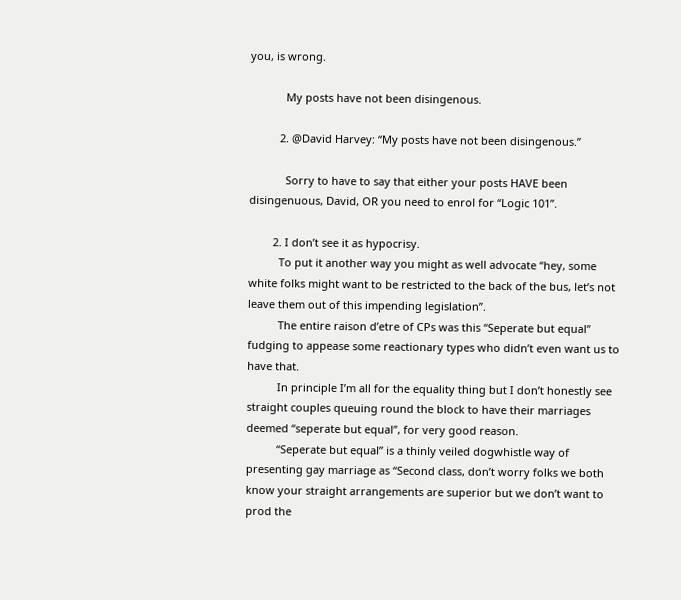you, is wrong.

            My posts have not been disingenous.

          2. @David Harvey: “My posts have not been disingenous.”

            Sorry to have to say that either your posts HAVE been disingenuous, David, OR you need to enrol for “Logic 101”.

        2. I don’t see it as hypocrisy.
          To put it another way you might as well advocate “hey, some white folks might want to be restricted to the back of the bus, let’s not leave them out of this impending legislation”.
          The entire raison d’etre of CPs was this “Seperate but equal” fudging to appease some reactionary types who didn’t even want us to have that.
          In principle I’m all for the equality thing but I don’t honestly see straight couples queuing round the block to have their marriages deemed “seperate but equal”, for very good reason.
          “Seperate but equal” is a thinly veiled dogwhistle way of presenting gay marriage as “Second class, don’t worry folks we both know your straight arrangements are superior but we don’t want to prod the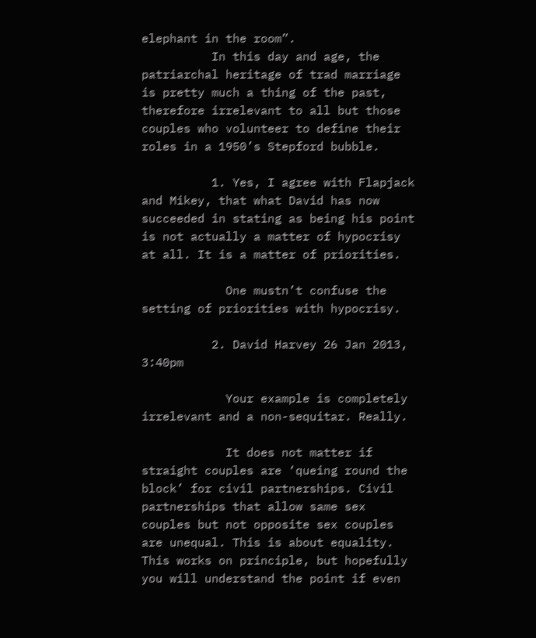elephant in the room”.
          In this day and age, the patriarchal heritage of trad marriage is pretty much a thing of the past, therefore irrelevant to all but those couples who volunteer to define their roles in a 1950’s Stepford bubble.

          1. Yes, I agree with Flapjack and Mikey, that what David has now succeeded in stating as being his point is not actually a matter of hypocrisy at all. It is a matter of priorities.

            One mustn’t confuse the setting of priorities with hypocrisy.

          2. David Harvey 26 Jan 2013, 3:40pm

            Your example is completely irrelevant and a non-sequitar. Really.

            It does not matter if straight couples are ‘queing round the block’ for civil partnerships. Civil partnerships that allow same sex couples but not opposite sex couples are unequal. This is about equality. This works on principle, but hopefully you will understand the point if even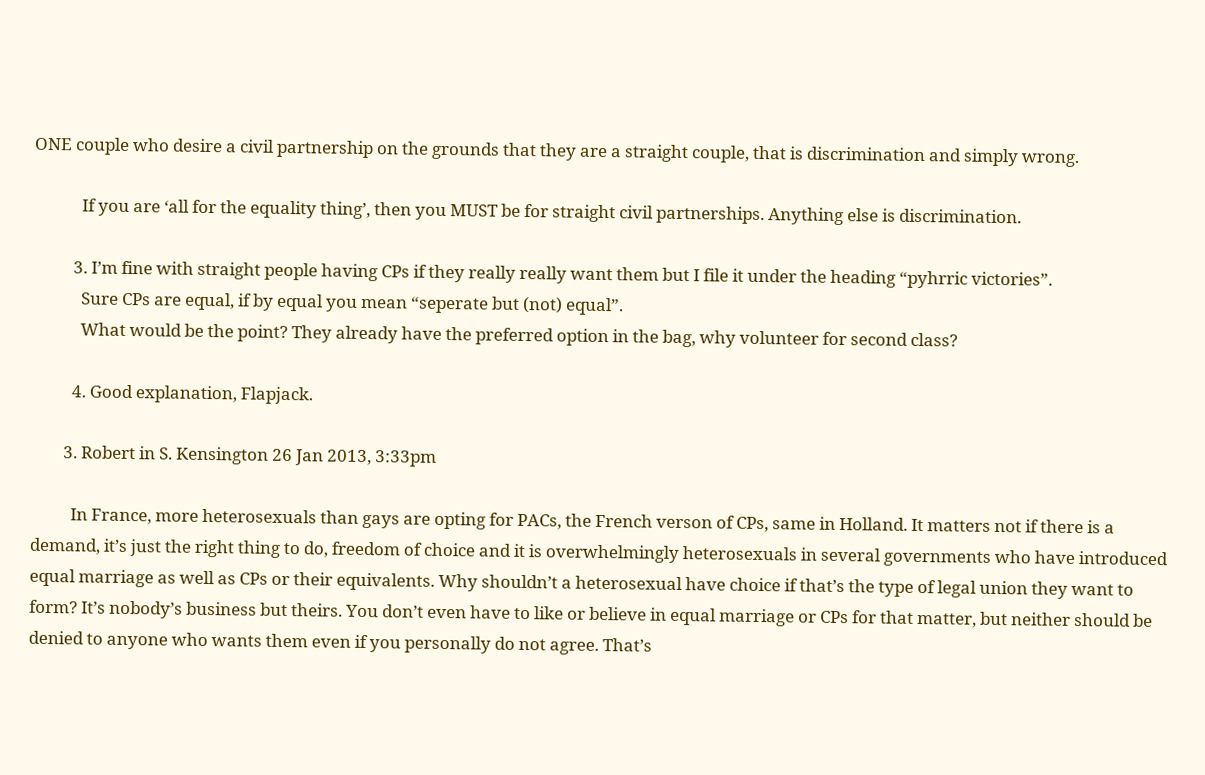ONE couple who desire a civil partnership on the grounds that they are a straight couple, that is discrimination and simply wrong.

            If you are ‘all for the equality thing’, then you MUST be for straight civil partnerships. Anything else is discrimination.

          3. I’m fine with straight people having CPs if they really really want them but I file it under the heading “pyhrric victories”.
            Sure CPs are equal, if by equal you mean “seperate but (not) equal”.
            What would be the point? They already have the preferred option in the bag, why volunteer for second class?

          4. Good explanation, Flapjack.

        3. Robert in S. Kensington 26 Jan 2013, 3:33pm

          In France, more heterosexuals than gays are opting for PACs, the French verson of CPs, same in Holland. It matters not if there is a demand, it’s just the right thing to do, freedom of choice and it is overwhelmingly heterosexuals in several governments who have introduced equal marriage as well as CPs or their equivalents. Why shouldn’t a heterosexual have choice if that’s the type of legal union they want to form? It’s nobody’s business but theirs. You don’t even have to like or believe in equal marriage or CPs for that matter, but neither should be denied to anyone who wants them even if you personally do not agree. That’s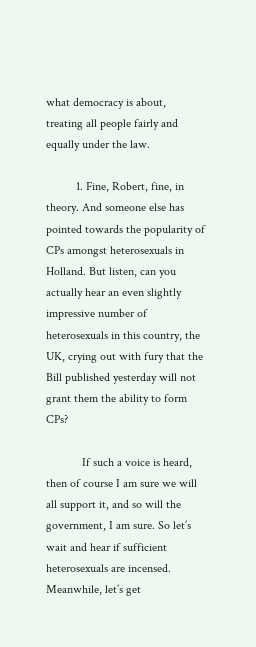what democracy is about, treating all people fairly and equally under the law.

          1. Fine, Robert, fine, in theory. And someone else has pointed towards the popularity of CPs amongst heterosexuals in Holland. But listen, can you actually hear an even slightly impressive number of heterosexuals in this country, the UK, crying out with fury that the Bill published yesterday will not grant them the ability to form CPs?

            If such a voice is heard, then of course I am sure we will all support it, and so will the government, I am sure. So let’s wait and hear if sufficient heterosexuals are incensed. Meanwhile, let’s get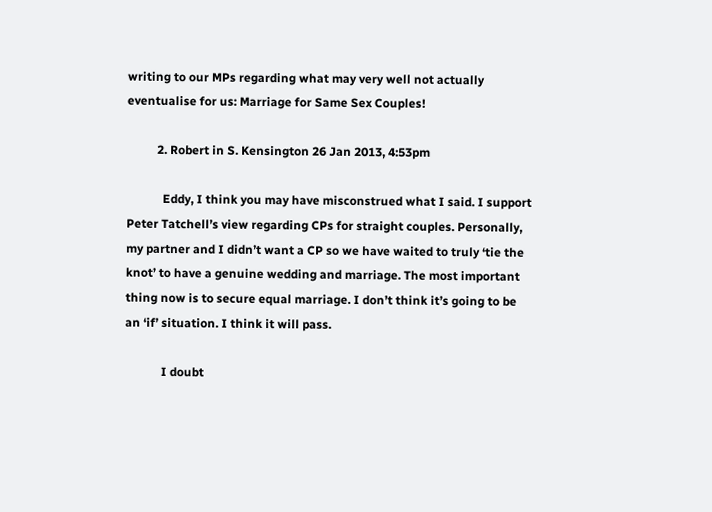writing to our MPs regarding what may very well not actually eventualise for us: Marriage for Same Sex Couples!

          2. Robert in S. Kensington 26 Jan 2013, 4:53pm

            Eddy, I think you may have misconstrued what I said. I support Peter Tatchell’s view regarding CPs for straight couples. Personally, my partner and I didn’t want a CP so we have waited to truly ‘tie the knot’ to have a genuine wedding and marriage. The most important thing now is to secure equal marriage. I don’t think it’s going to be an ‘if’ situation. I think it will pass.

            I doubt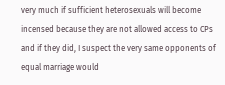very much if sufficient heterosexuals will become incensed because they are not allowed access to CPs and if they did, I suspect the very same opponents of equal marriage would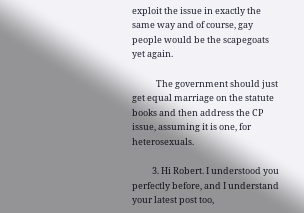exploit the issue in exactly the same way and of course, gay people would be the scapegoats yet again.

            The government should just get equal marriage on the statute books and then address the CP issue, assuming it is one, for heterosexuals.

          3. Hi Robert. I understood you perfectly before, and I understand your latest post too,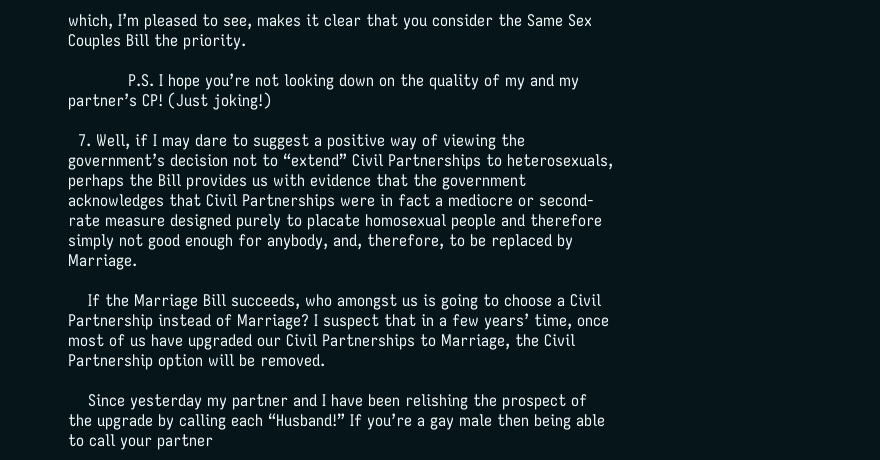which, I’m pleased to see, makes it clear that you consider the Same Sex Couples Bill the priority.

            P.S. I hope you’re not looking down on the quality of my and my partner’s CP! (Just joking!)

  7. Well, if I may dare to suggest a positive way of viewing the government’s decision not to “extend” Civil Partnerships to heterosexuals, perhaps the Bill provides us with evidence that the government acknowledges that Civil Partnerships were in fact a mediocre or second-rate measure designed purely to placate homosexual people and therefore simply not good enough for anybody, and, therefore, to be replaced by Marriage.

    If the Marriage Bill succeeds, who amongst us is going to choose a Civil Partnership instead of Marriage? I suspect that in a few years’ time, once most of us have upgraded our Civil Partnerships to Marriage, the Civil Partnership option will be removed.

    Since yesterday my partner and I have been relishing the prospect of the upgrade by calling each “Husband!” If you’re a gay male then being able to call your partner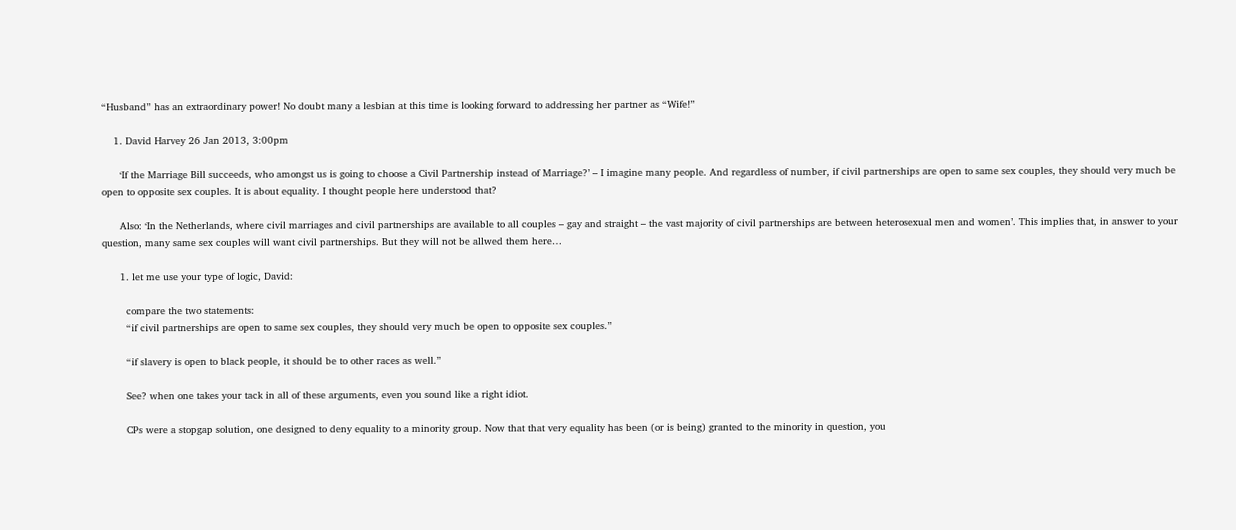“Husband” has an extraordinary power! No doubt many a lesbian at this time is looking forward to addressing her partner as “Wife!”

    1. David Harvey 26 Jan 2013, 3:00pm

      ‘If the Marriage Bill succeeds, who amongst us is going to choose a Civil Partnership instead of Marriage?’ – I imagine many people. And regardless of number, if civil partnerships are open to same sex couples, they should very much be open to opposite sex couples. It is about equality. I thought people here understood that?

      Also: ‘In the Netherlands, where civil marriages and civil partnerships are available to all couples – gay and straight – the vast majority of civil partnerships are between heterosexual men and women’. This implies that, in answer to your question, many same sex couples will want civil partnerships. But they will not be allwed them here…

      1. let me use your type of logic, David:

        compare the two statements:
        “if civil partnerships are open to same sex couples, they should very much be open to opposite sex couples.”

        “if slavery is open to black people, it should be to other races as well.”

        See? when one takes your tack in all of these arguments, even you sound like a right idiot.

        CPs were a stopgap solution, one designed to deny equality to a minority group. Now that that very equality has been (or is being) granted to the minority in question, you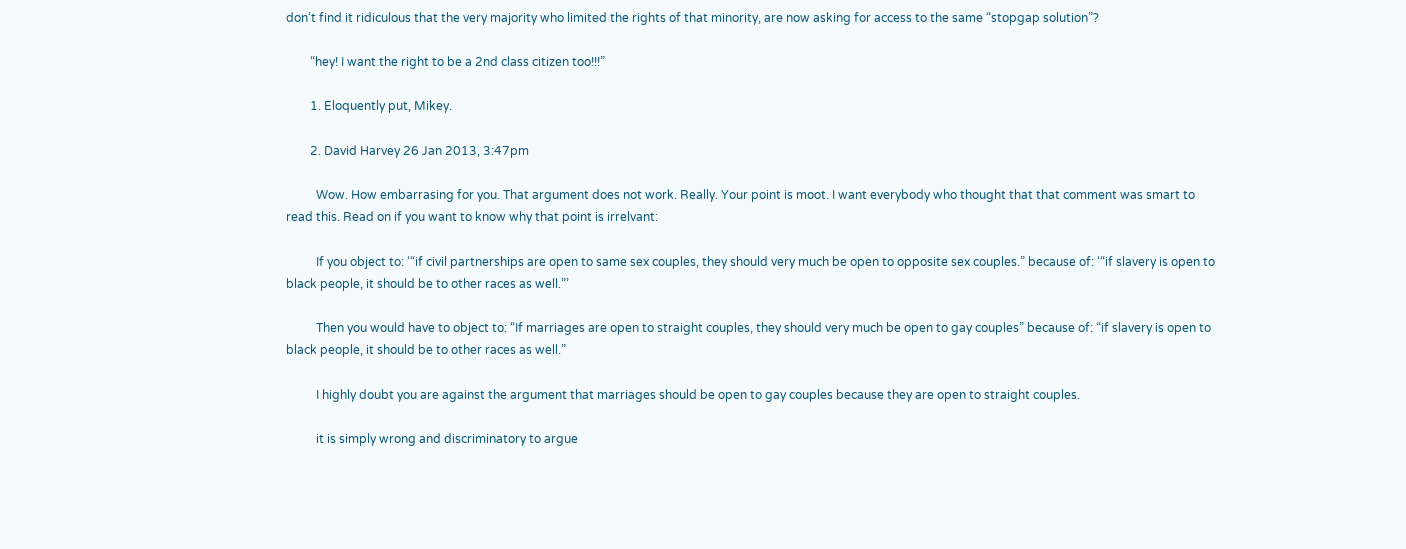don’t find it ridiculous that the very majority who limited the rights of that minority, are now asking for access to the same “stopgap solution”?

        “hey! I want the right to be a 2nd class citizen too!!!”

        1. Eloquently put, Mikey.

        2. David Harvey 26 Jan 2013, 3:47pm

          Wow. How embarrasing for you. That argument does not work. Really. Your point is moot. I want everybody who thought that that comment was smart to read this. Read on if you want to know why that point is irrelvant:

          If you object to: ‘“if civil partnerships are open to same sex couples, they should very much be open to opposite sex couples.” because of: ‘“if slavery is open to black people, it should be to other races as well.”’

          Then you would have to object to: “If marriages are open to straight couples, they should very much be open to gay couples” because of: “if slavery is open to black people, it should be to other races as well.”

          I highly doubt you are against the argument that marriages should be open to gay couples because they are open to straight couples.

          it is simply wrong and discriminatory to argue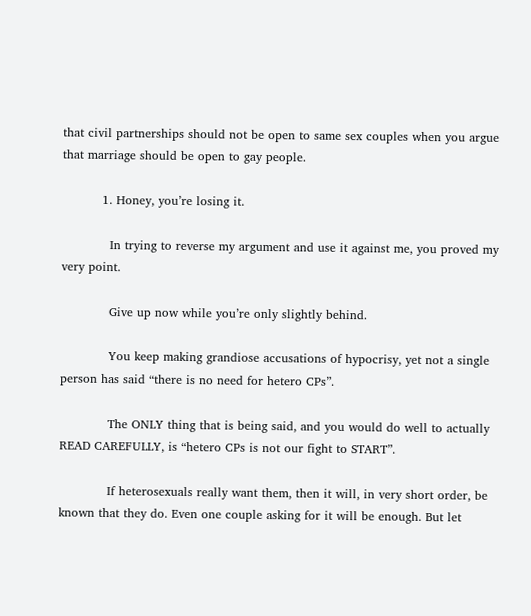that civil partnerships should not be open to same sex couples when you argue that marriage should be open to gay people.

          1. Honey, you’re losing it.

            In trying to reverse my argument and use it against me, you proved my very point.

            Give up now while you’re only slightly behind.

            You keep making grandiose accusations of hypocrisy, yet not a single person has said “there is no need for hetero CPs”.

            The ONLY thing that is being said, and you would do well to actually READ CAREFULLY, is “hetero CPs is not our fight to START”.

            If heterosexuals really want them, then it will, in very short order, be known that they do. Even one couple asking for it will be enough. But let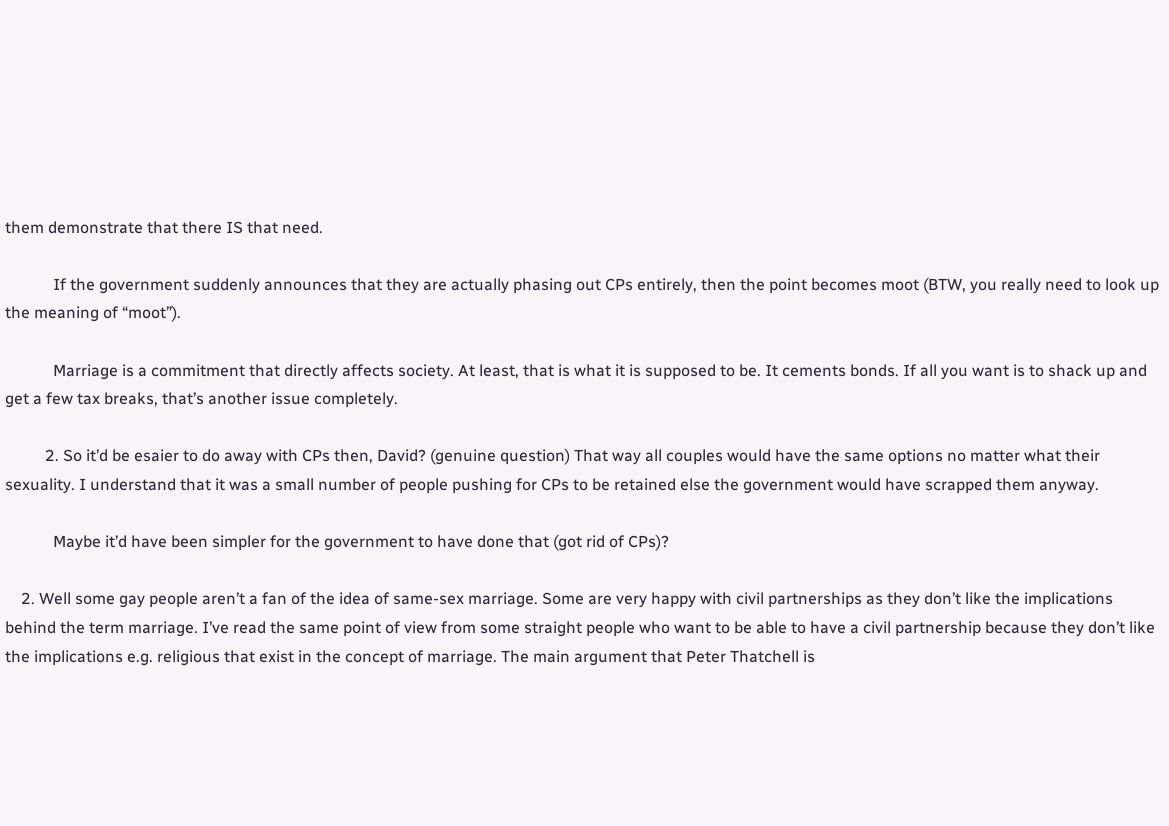them demonstrate that there IS that need.

            If the government suddenly announces that they are actually phasing out CPs entirely, then the point becomes moot (BTW, you really need to look up the meaning of “moot”).

            Marriage is a commitment that directly affects society. At least, that is what it is supposed to be. It cements bonds. If all you want is to shack up and get a few tax breaks, that’s another issue completely.

          2. So it’d be esaier to do away with CPs then, David? (genuine question) That way all couples would have the same options no matter what their sexuality. I understand that it was a small number of people pushing for CPs to be retained else the government would have scrapped them anyway.

            Maybe it’d have been simpler for the government to have done that (got rid of CPs)?

    2. Well some gay people aren’t a fan of the idea of same-sex marriage. Some are very happy with civil partnerships as they don’t like the implications behind the term marriage. I’ve read the same point of view from some straight people who want to be able to have a civil partnership because they don’t like the implications e.g. religious that exist in the concept of marriage. The main argument that Peter Thatchell is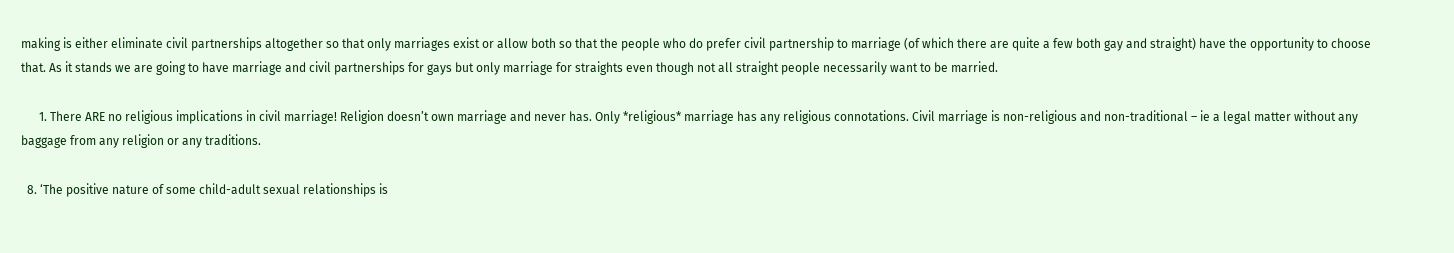making is either eliminate civil partnerships altogether so that only marriages exist or allow both so that the people who do prefer civil partnership to marriage (of which there are quite a few both gay and straight) have the opportunity to choose that. As it stands we are going to have marriage and civil partnerships for gays but only marriage for straights even though not all straight people necessarily want to be married.

      1. There ARE no religious implications in civil marriage! Religion doesn’t own marriage and never has. Only *religious* marriage has any religious connotations. Civil marriage is non-religious and non-traditional – ie a legal matter without any baggage from any religion or any traditions.

  8. ‘The positive nature of some child-adult sexual relationships is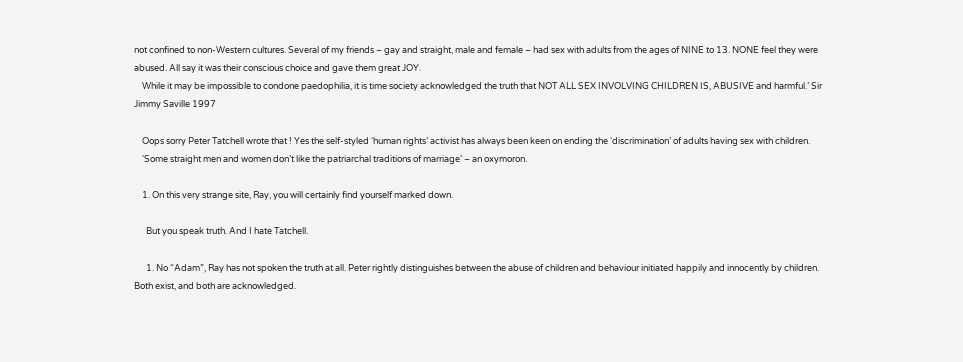not confined to non-Western cultures. Several of my friends – gay and straight, male and female – had sex with adults from the ages of NINE to 13. NONE feel they were abused. All say it was their conscious choice and gave them great JOY.
    While it may be impossible to condone paedophilia, it is time society acknowledged the truth that NOT ALL SEX INVOLVING CHILDREN IS, ABUSIVE and harmful.’ Sir Jimmy Saville 1997

    Oops sorry Peter Tatchell wrote that ! Yes the self-styled ‘human rights’ activist has always been keen on ending the ‘discrimination’ of adults having sex with children.
    ‘Some straight men and women don’t like the patriarchal traditions of marriage’ – an oxymoron.

    1. On this very strange site, Ray, you will certainly find yourself marked down.

      But you speak truth. And I hate Tatchell.

      1. No “Adam”, Ray has not spoken the truth at all. Peter rightly distinguishes between the abuse of children and behaviour initiated happily and innocently by children. Both exist, and both are acknowledged.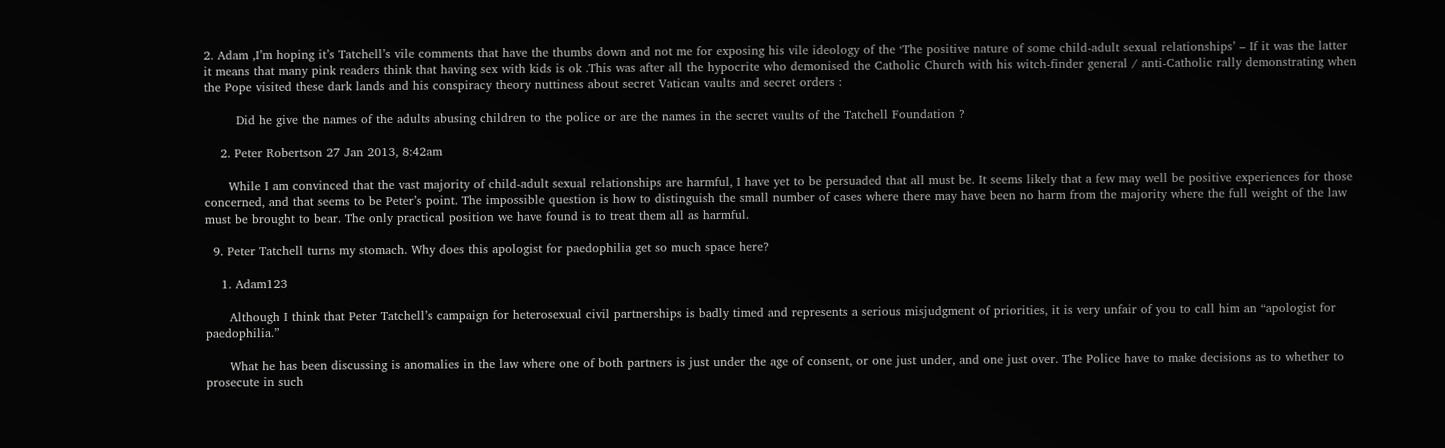2. Adam ,I’m hoping it’s Tatchell’s vile comments that have the thumbs down and not me for exposing his vile ideology of the ‘The positive nature of some child-adult sexual relationships’ – If it was the latter it means that many pink readers think that having sex with kids is ok .This was after all the hypocrite who demonised the Catholic Church with his witch-finder general / anti-Catholic rally demonstrating when the Pope visited these dark lands and his conspiracy theory nuttiness about secret Vatican vaults and secret orders :

        Did he give the names of the adults abusing children to the police or are the names in the secret vaults of the Tatchell Foundation ?

    2. Peter Robertson 27 Jan 2013, 8:42am

      While I am convinced that the vast majority of child-adult sexual relationships are harmful, I have yet to be persuaded that all must be. It seems likely that a few may well be positive experiences for those concerned, and that seems to be Peter’s point. The impossible question is how to distinguish the small number of cases where there may have been no harm from the majority where the full weight of the law must be brought to bear. The only practical position we have found is to treat them all as harmful.

  9. Peter Tatchell turns my stomach. Why does this apologist for paedophilia get so much space here?

    1. Adam123

      Although I think that Peter Tatchell’s campaign for heterosexual civil partnerships is badly timed and represents a serious misjudgment of priorities, it is very unfair of you to call him an “apologist for paedophilia.”

      What he has been discussing is anomalies in the law where one of both partners is just under the age of consent, or one just under, and one just over. The Police have to make decisions as to whether to prosecute in such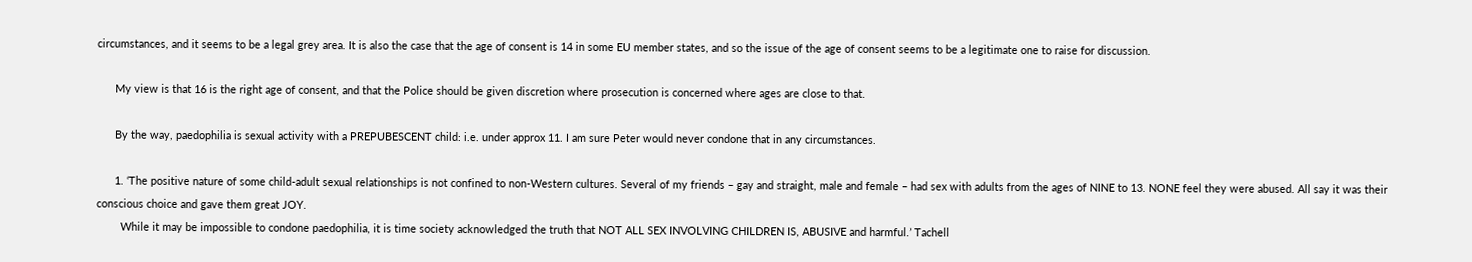circumstances, and it seems to be a legal grey area. It is also the case that the age of consent is 14 in some EU member states, and so the issue of the age of consent seems to be a legitimate one to raise for discussion.

      My view is that 16 is the right age of consent, and that the Police should be given discretion where prosecution is concerned where ages are close to that.

      By the way, paedophilia is sexual activity with a PREPUBESCENT child: i.e. under approx 11. I am sure Peter would never condone that in any circumstances.

      1. ‘The positive nature of some child-adult sexual relationships is not confined to non-Western cultures. Several of my friends – gay and straight, male and female – had sex with adults from the ages of NINE to 13. NONE feel they were abused. All say it was their conscious choice and gave them great JOY.
        While it may be impossible to condone paedophilia, it is time society acknowledged the truth that NOT ALL SEX INVOLVING CHILDREN IS, ABUSIVE and harmful.’ Tachell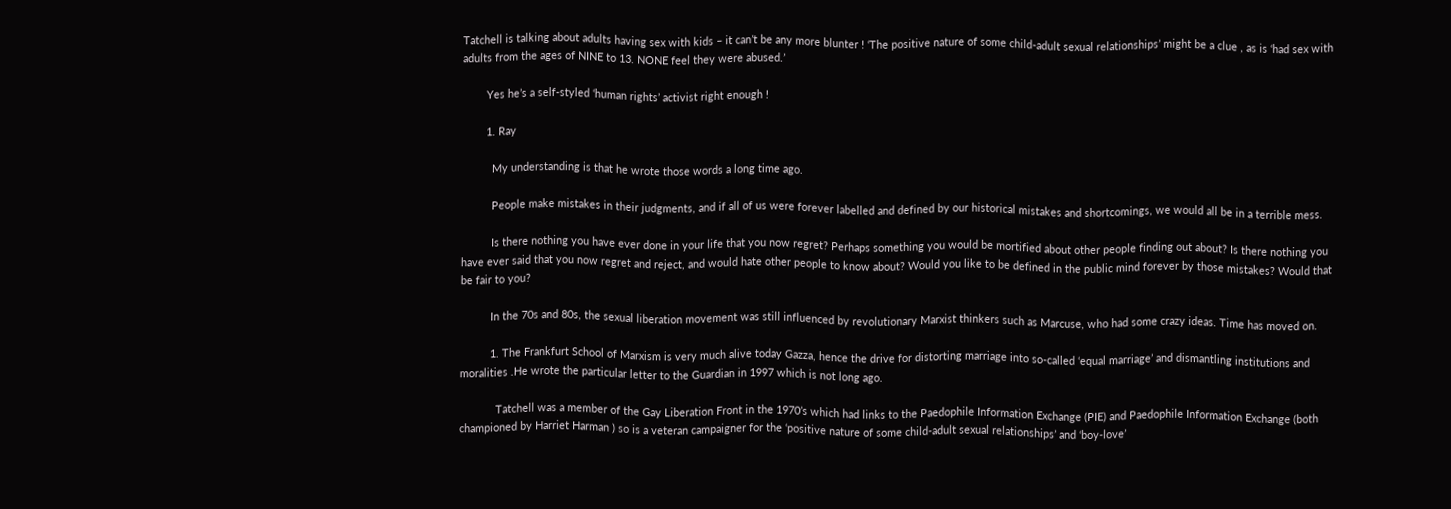Tatchell is talking about adults having sex with kids – it can’t be any more blunter ! ‘The positive nature of some child-adult sexual relationships’ might be a clue , as is ‘had sex with adults from the ages of NINE to 13. NONE feel they were abused.’

        Yes he’s a self-styled ‘human rights’ activist right enough !

        1. Ray

          My understanding is that he wrote those words a long time ago.

          People make mistakes in their judgments, and if all of us were forever labelled and defined by our historical mistakes and shortcomings, we would all be in a terrible mess.

          Is there nothing you have ever done in your life that you now regret? Perhaps something you would be mortified about other people finding out about? Is there nothing you have ever said that you now regret and reject, and would hate other people to know about? Would you like to be defined in the public mind forever by those mistakes? Would that be fair to you?

          In the 70s and 80s, the sexual liberation movement was still influenced by revolutionary Marxist thinkers such as Marcuse, who had some crazy ideas. Time has moved on.

          1. The Frankfurt School of Marxism is very much alive today Gazza, hence the drive for distorting marriage into so-called ‘equal marriage’ and dismantling institutions and moralities .He wrote the particular letter to the Guardian in 1997 which is not long ago.

            Tatchell was a member of the Gay Liberation Front in the 1970’s which had links to the Paedophile Information Exchange (PIE) and Paedophile Information Exchange (both championed by Harriet Harman ) so is a veteran campaigner for the ‘positive nature of some child-adult sexual relationships’ and ‘boy-love’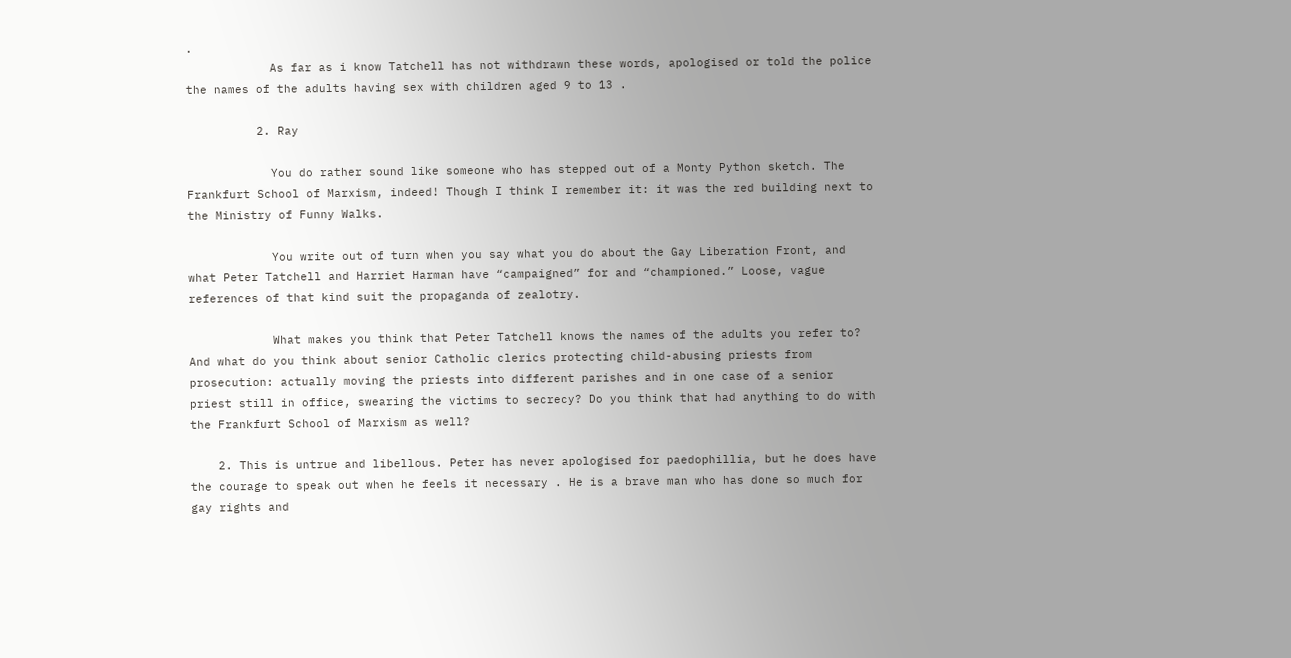.
            As far as i know Tatchell has not withdrawn these words, apologised or told the police the names of the adults having sex with children aged 9 to 13 .

          2. Ray

            You do rather sound like someone who has stepped out of a Monty Python sketch. The Frankfurt School of Marxism, indeed! Though I think I remember it: it was the red building next to the Ministry of Funny Walks.

            You write out of turn when you say what you do about the Gay Liberation Front, and what Peter Tatchell and Harriet Harman have “campaigned” for and “championed.” Loose, vague references of that kind suit the propaganda of zealotry.

            What makes you think that Peter Tatchell knows the names of the adults you refer to? And what do you think about senior Catholic clerics protecting child-abusing priests from prosecution: actually moving the priests into different parishes and in one case of a senior priest still in office, swearing the victims to secrecy? Do you think that had anything to do with the Frankfurt School of Marxism as well?

    2. This is untrue and libellous. Peter has never apologised for paedophillia, but he does have the courage to speak out when he feels it necessary . He is a brave man who has done so much for gay rights and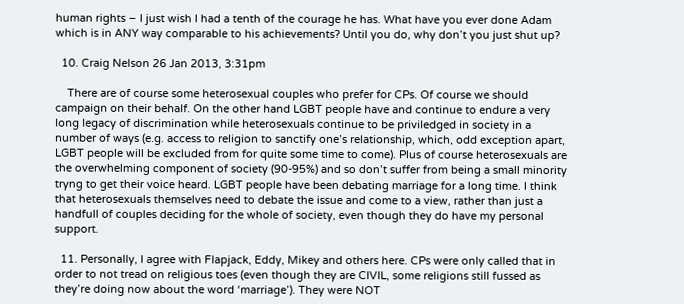human rights – I just wish I had a tenth of the courage he has. What have you ever done Adam which is in ANY way comparable to his achievements? Until you do, why don’t you just shut up?

  10. Craig Nelson 26 Jan 2013, 3:31pm

    There are of course some heterosexual couples who prefer for CPs. Of course we should campaign on their behalf. On the other hand LGBT people have and continue to endure a very long legacy of discrimination while heterosexuals continue to be priviledged in society in a number of ways (e.g. access to religion to sanctify one’s relationship, which, odd exception apart, LGBT people will be excluded from for quite some time to come). Plus of course heterosexuals are the overwhelming component of society (90-95%) and so don’t suffer from being a small minority tryng to get their voice heard. LGBT people have been debating marriage for a long time. I think that heterosexuals themselves need to debate the issue and come to a view, rather than just a handfull of couples deciding for the whole of society, even though they do have my personal support.

  11. PersonaIly, I agree with Flapjack, Eddy, Mikey and others here. CPs were only called that in order to not tread on religious toes (even though they are CIVIL, some religions still fussed as they’re doing now about the word ‘marriage’). They were NOT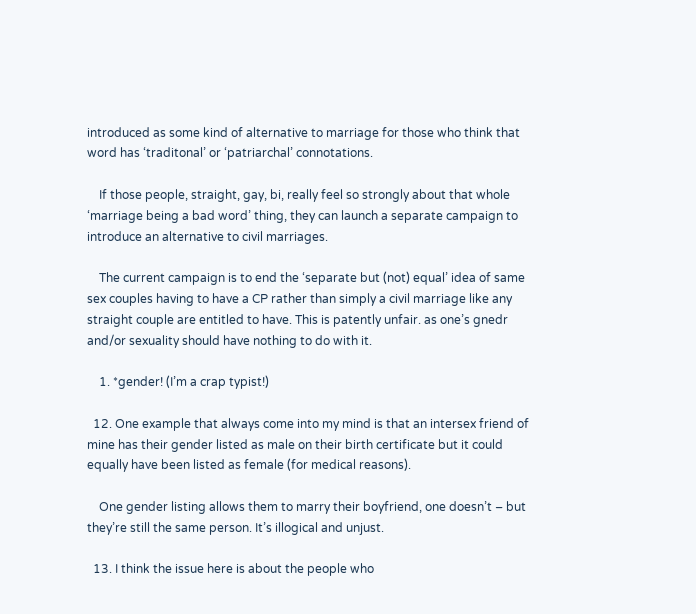introduced as some kind of alternative to marriage for those who think that word has ‘traditonal’ or ‘patriarchal’ connotations.

    If those people, straight, gay, bi, really feel so strongly about that whole ‘marriage being a bad word’ thing, they can launch a separate campaign to introduce an alternative to civil marriages.

    The current campaign is to end the ‘separate but (not) equal’ idea of same sex couples having to have a CP rather than simply a civil marriage like any straight couple are entitled to have. This is patently unfair. as one’s gnedr and/or sexuality should have nothing to do with it.

    1. *gender! (I’m a crap typist!)

  12. One example that always come into my mind is that an intersex friend of mine has their gender listed as male on their birth certificate but it could equally have been listed as female (for medical reasons).

    One gender listing allows them to marry their boyfriend, one doesn’t – but they’re still the same person. It’s illogical and unjust.

  13. I think the issue here is about the people who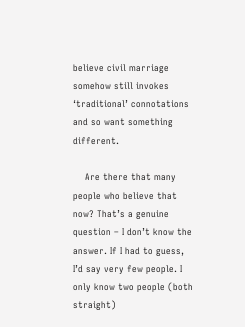believe civil marriage somehow still invokes ‘traditional’ connotations and so want something different.

    Are there that many people who believe that now? That’s a genuine question – I don’t know the answer. If I had to guess, I’d say very few people. I only know two people (both straight)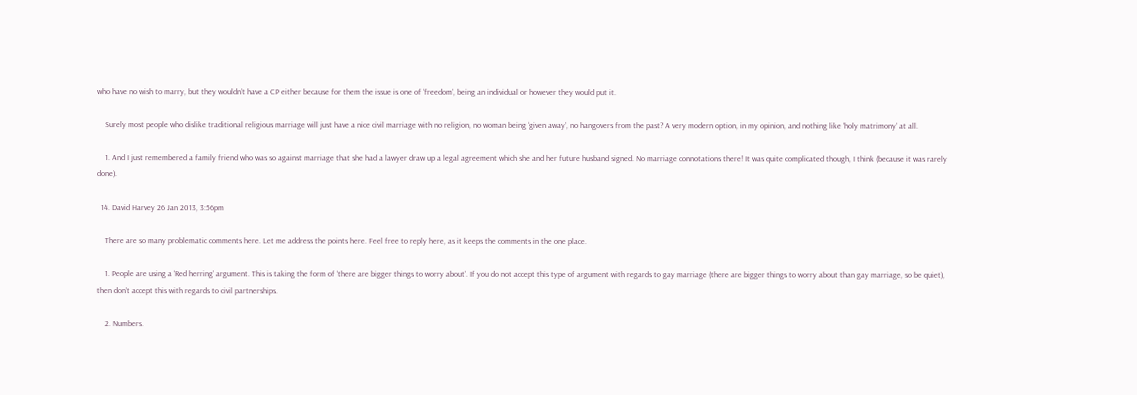who have no wish to marry, but they wouldn’t have a CP either because for them the issue is one of ‘freedom’, being an individual or however they would put it.

    Surely most people who dislike traditional religious marriage will just have a nice civil marriage with no religion, no woman being ‘given away’, no hangovers from the past? A very modern option, in my opinion, and nothing like ‘holy matrimony’ at all.

    1. And I just remembered a family friend who was so against marriage that she had a lawyer draw up a legal agreement which she and her future husband signed. No marriage connotations there! It was quite complicated though, I think (because it was rarely done).

  14. David Harvey 26 Jan 2013, 3:56pm

    There are so many problematic comments here. Let me address the points here. Feel free to reply here, as it keeps the comments in the one place.

    1. People are using a ‘Red herring’ argument. This is taking the form of ‘there are bigger things to worry about’. If you do not accept this type of argument with regards to gay marriage (there are bigger things to worry about than gay marriage, so be quiet), then don’t accept this with regards to civil partnerships.

    2. Numbers.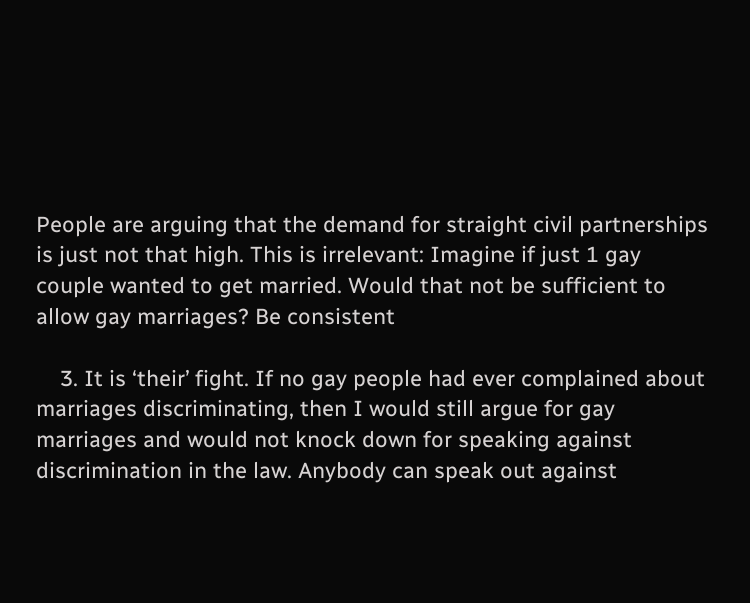People are arguing that the demand for straight civil partnerships is just not that high. This is irrelevant: Imagine if just 1 gay couple wanted to get married. Would that not be sufficient to allow gay marriages? Be consistent

    3. It is ‘their’ fight. If no gay people had ever complained about marriages discriminating, then I would still argue for gay marriages and would not knock down for speaking against discrimination in the law. Anybody can speak out against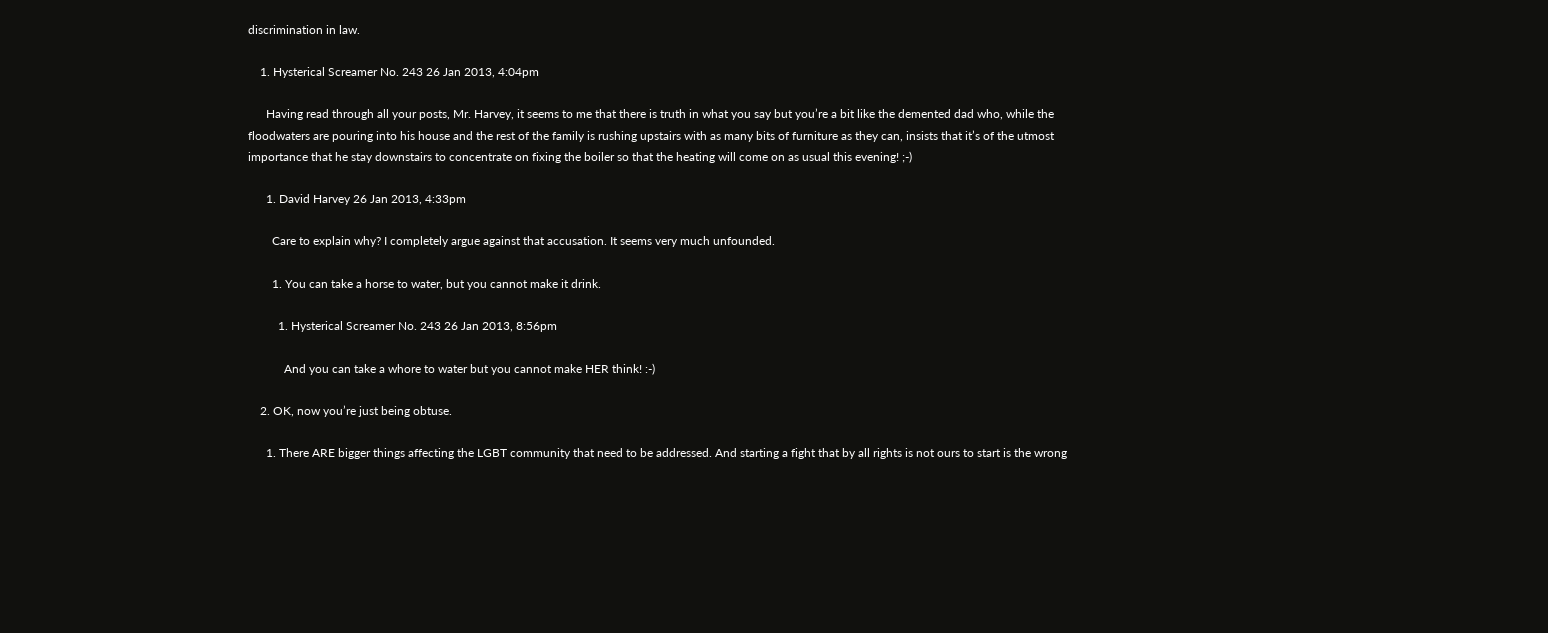discrimination in law.

    1. Hysterical Screamer No. 243 26 Jan 2013, 4:04pm

      Having read through all your posts, Mr. Harvey, it seems to me that there is truth in what you say but you’re a bit like the demented dad who, while the floodwaters are pouring into his house and the rest of the family is rushing upstairs with as many bits of furniture as they can, insists that it’s of the utmost importance that he stay downstairs to concentrate on fixing the boiler so that the heating will come on as usual this evening! ;-)

      1. David Harvey 26 Jan 2013, 4:33pm

        Care to explain why? I completely argue against that accusation. It seems very much unfounded.

        1. You can take a horse to water, but you cannot make it drink.

          1. Hysterical Screamer No. 243 26 Jan 2013, 8:56pm

            And you can take a whore to water but you cannot make HER think! :-)

    2. OK, now you’re just being obtuse.

      1. There ARE bigger things affecting the LGBT community that need to be addressed. And starting a fight that by all rights is not ours to start is the wrong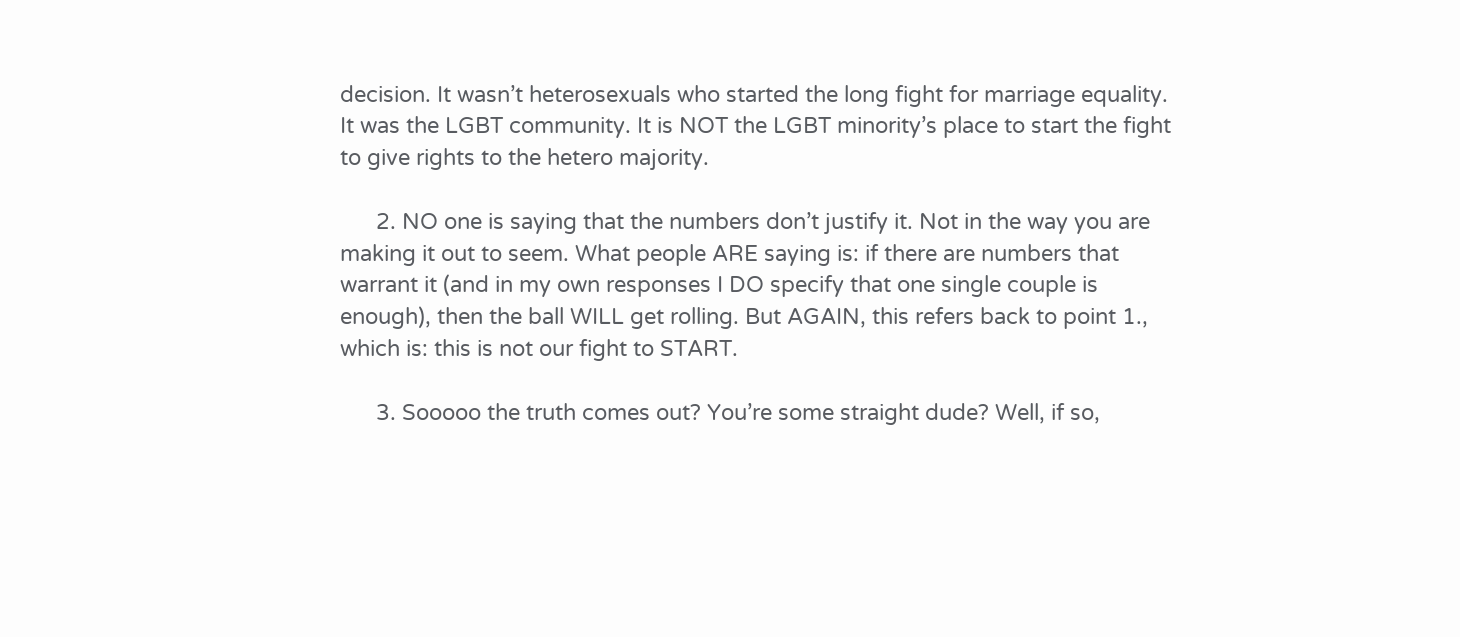decision. It wasn’t heterosexuals who started the long fight for marriage equality. It was the LGBT community. It is NOT the LGBT minority’s place to start the fight to give rights to the hetero majority.

      2. NO one is saying that the numbers don’t justify it. Not in the way you are making it out to seem. What people ARE saying is: if there are numbers that warrant it (and in my own responses I DO specify that one single couple is enough), then the ball WILL get rolling. But AGAIN, this refers back to point 1., which is: this is not our fight to START.

      3. Sooooo the truth comes out? You’re some straight dude? Well, if so,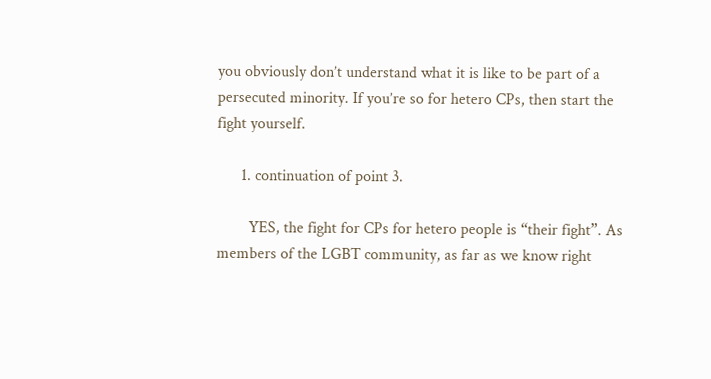you obviously don’t understand what it is like to be part of a persecuted minority. If you’re so for hetero CPs, then start the fight yourself.

      1. continuation of point 3.

        YES, the fight for CPs for hetero people is “their fight”. As members of the LGBT community, as far as we know right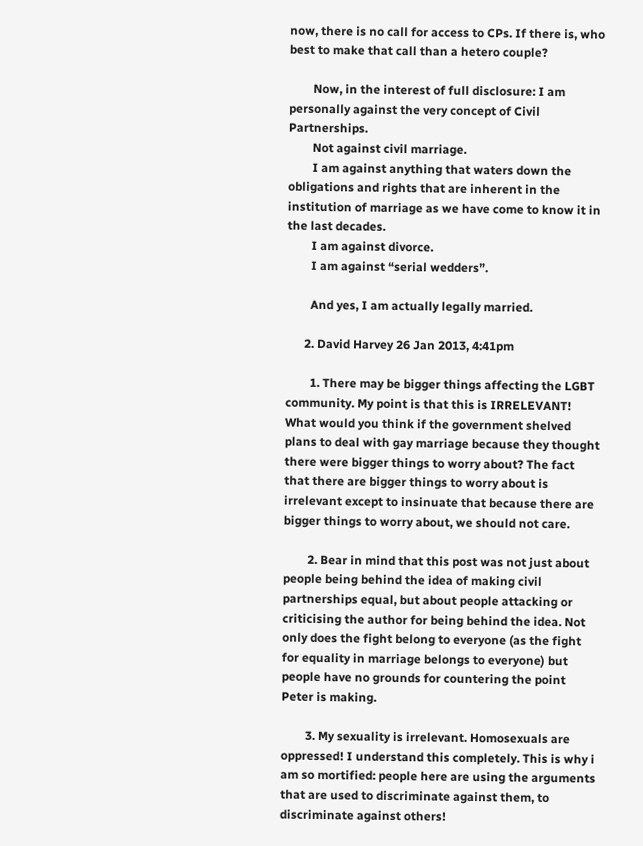now, there is no call for access to CPs. If there is, who best to make that call than a hetero couple?

        Now, in the interest of full disclosure: I am personally against the very concept of Civil Partnerships.
        Not against civil marriage.
        I am against anything that waters down the obligations and rights that are inherent in the institution of marriage as we have come to know it in the last decades.
        I am against divorce.
        I am against “serial wedders”.

        And yes, I am actually legally married.

      2. David Harvey 26 Jan 2013, 4:41pm

        1. There may be bigger things affecting the LGBT community. My point is that this is IRRELEVANT! What would you think if the government shelved plans to deal with gay marriage because they thought there were bigger things to worry about? The fact that there are bigger things to worry about is irrelevant except to insinuate that because there are bigger things to worry about, we should not care.

        2. Bear in mind that this post was not just about people being behind the idea of making civil partnerships equal, but about people attacking or criticising the author for being behind the idea. Not only does the fight belong to everyone (as the fight for equality in marriage belongs to everyone) but people have no grounds for countering the point Peter is making.

        3. My sexuality is irrelevant. Homosexuals are oppressed! I understand this completely. This is why i am so mortified: people here are using the arguments that are used to discriminate against them, to discriminate against others!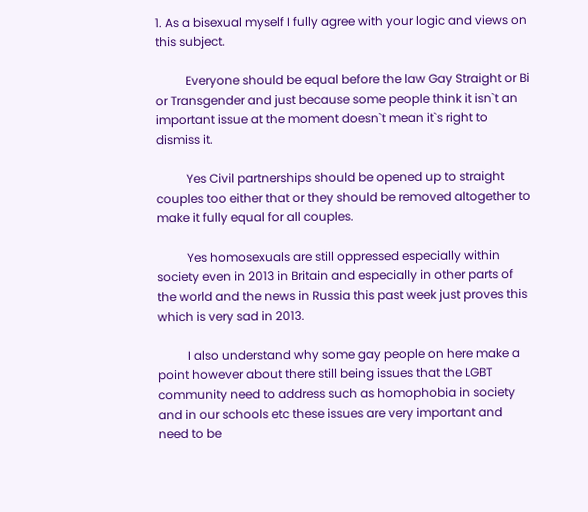1. As a bisexual myself I fully agree with your logic and views on this subject.

          Everyone should be equal before the law Gay Straight or Bi or Transgender and just because some people think it isn`t an important issue at the moment doesn`t mean it`s right to dismiss it.

          Yes Civil partnerships should be opened up to straight couples too either that or they should be removed altogether to make it fully equal for all couples.

          Yes homosexuals are still oppressed especially within society even in 2013 in Britain and especially in other parts of the world and the news in Russia this past week just proves this which is very sad in 2013.

          I also understand why some gay people on here make a point however about there still being issues that the LGBT community need to address such as homophobia in society and in our schools etc these issues are very important and need to be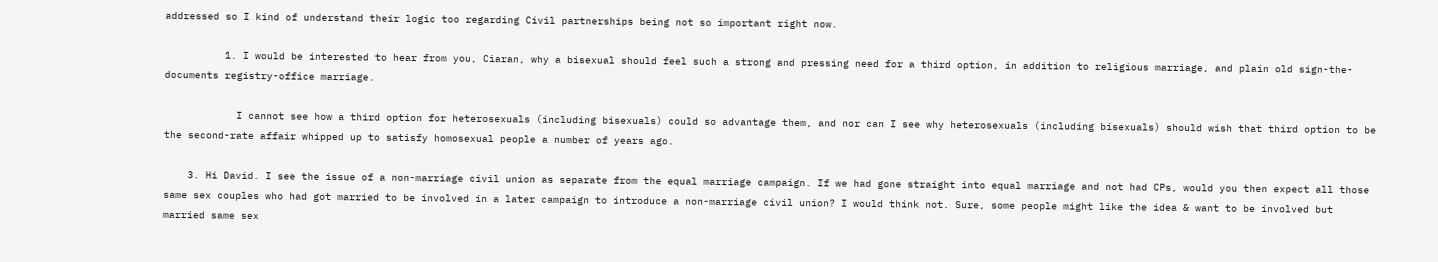addressed so I kind of understand their logic too regarding Civil partnerships being not so important right now.

          1. I would be interested to hear from you, Ciaran, why a bisexual should feel such a strong and pressing need for a third option, in addition to religious marriage, and plain old sign-the-documents registry-office marriage.

            I cannot see how a third option for heterosexuals (including bisexuals) could so advantage them, and nor can I see why heterosexuals (including bisexuals) should wish that third option to be the second-rate affair whipped up to satisfy homosexual people a number of years ago.

    3. Hi David. I see the issue of a non-marriage civil union as separate from the equal marriage campaign. If we had gone straight into equal marriage and not had CPs, would you then expect all those same sex couples who had got married to be involved in a later campaign to introduce a non-marriage civil union? I would think not. Sure, some people might like the idea & want to be involved but married same sex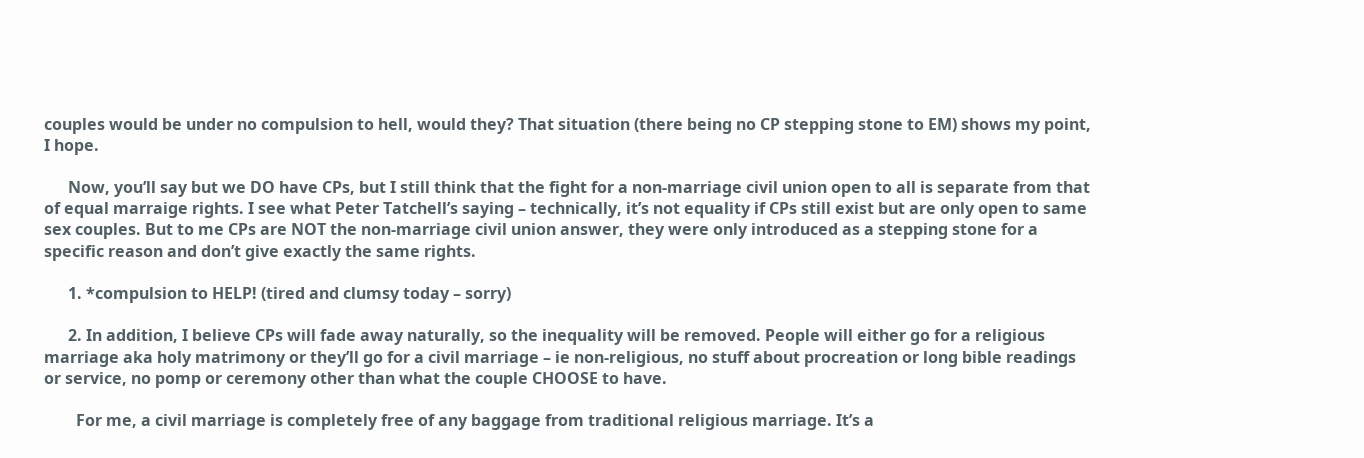couples would be under no compulsion to hell, would they? That situation (there being no CP stepping stone to EM) shows my point, I hope.

      Now, you’ll say but we DO have CPs, but I still think that the fight for a non-marriage civil union open to all is separate from that of equal marraige rights. I see what Peter Tatchell’s saying – technically, it’s not equality if CPs still exist but are only open to same sex couples. But to me CPs are NOT the non-marriage civil union answer, they were only introduced as a stepping stone for a specific reason and don’t give exactly the same rights.

      1. *compulsion to HELP! (tired and clumsy today – sorry)

      2. In addition, I believe CPs will fade away naturally, so the inequality will be removed. People will either go for a religious marriage aka holy matrimony or they’ll go for a civil marriage – ie non-religious, no stuff about procreation or long bible readings or service, no pomp or ceremony other than what the couple CHOOSE to have.

        For me, a civil marriage is completely free of any baggage from traditional religious marriage. It’s a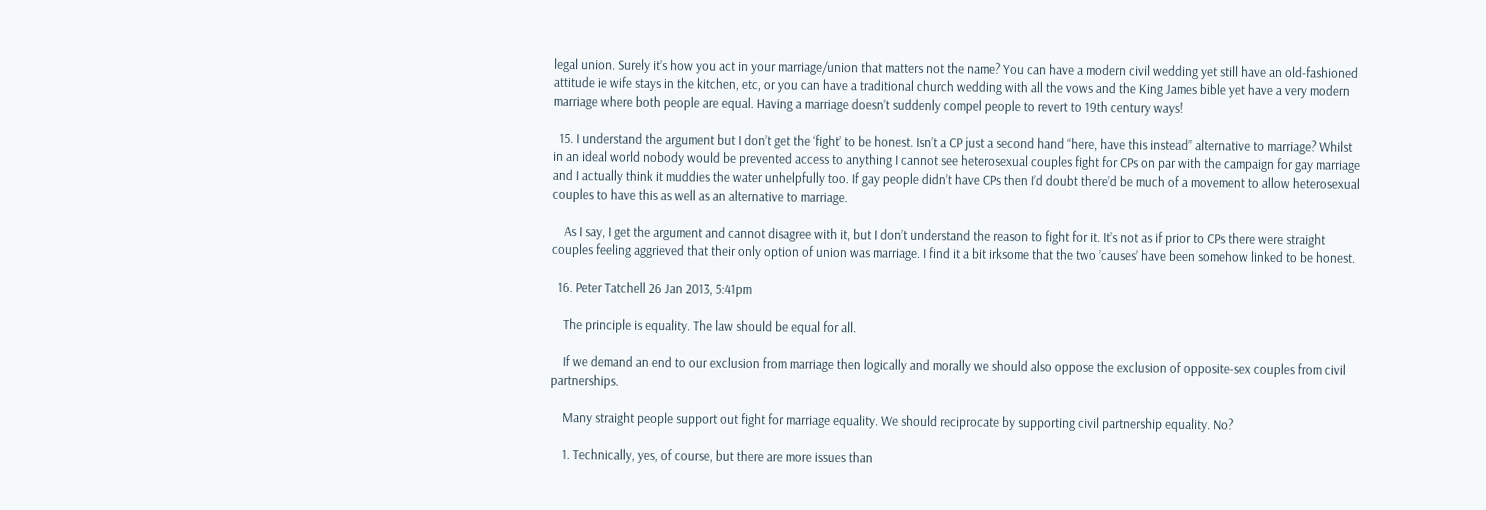legal union. Surely it’s how you act in your marriage/union that matters not the name? You can have a modern civil wedding yet still have an old-fashioned attitude ie wife stays in the kitchen, etc, or you can have a traditional church wedding with all the vows and the King James bible yet have a very modern marriage where both people are equal. Having a marriage doesn’t suddenly compel people to revert to 19th century ways!

  15. I understand the argument but I don’t get the ‘fight’ to be honest. Isn’t a CP just a second hand “here, have this instead” alternative to marriage? Whilst in an ideal world nobody would be prevented access to anything I cannot see heterosexual couples fight for CPs on par with the campaign for gay marriage and I actually think it muddies the water unhelpfully too. If gay people didn’t have CPs then I’d doubt there’d be much of a movement to allow heterosexual couples to have this as well as an alternative to marriage.

    As I say, I get the argument and cannot disagree with it, but I don’t understand the reason to fight for it. It’s not as if prior to CPs there were straight couples feeling aggrieved that their only option of union was marriage. I find it a bit irksome that the two ’causes’ have been somehow linked to be honest.

  16. Peter Tatchell 26 Jan 2013, 5:41pm

    The principle is equality. The law should be equal for all.

    If we demand an end to our exclusion from marriage then logically and morally we should also oppose the exclusion of opposite-sex couples from civil partnerships.

    Many straight people support out fight for marriage equality. We should reciprocate by supporting civil partnership equality. No?

    1. Technically, yes, of course, but there are more issues than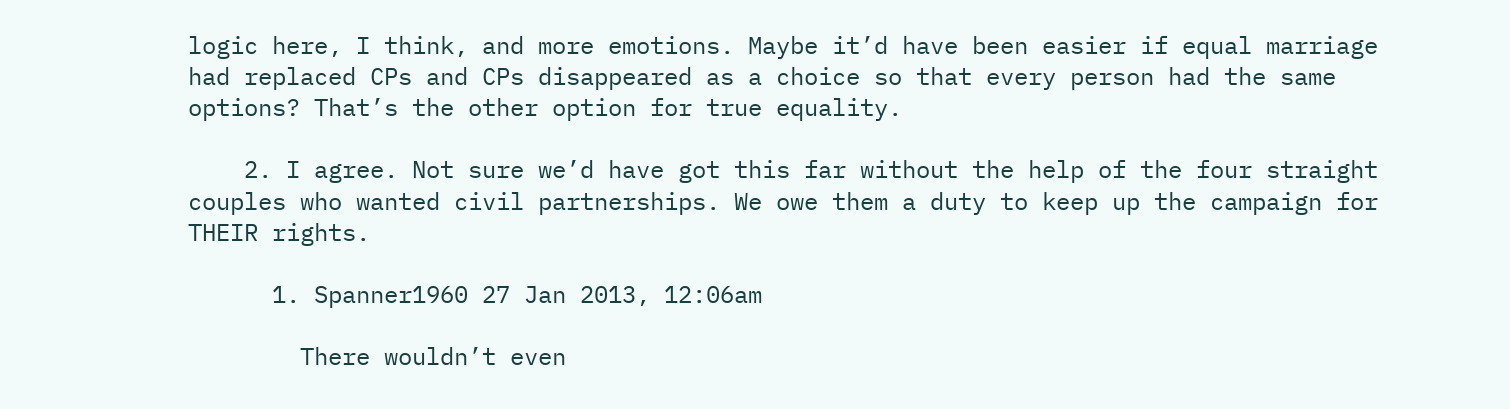logic here, I think, and more emotions. Maybe it’d have been easier if equal marriage had replaced CPs and CPs disappeared as a choice so that every person had the same options? That’s the other option for true equality.

    2. I agree. Not sure we’d have got this far without the help of the four straight couples who wanted civil partnerships. We owe them a duty to keep up the campaign for THEIR rights.

      1. Spanner1960 27 Jan 2013, 12:06am

        There wouldn’t even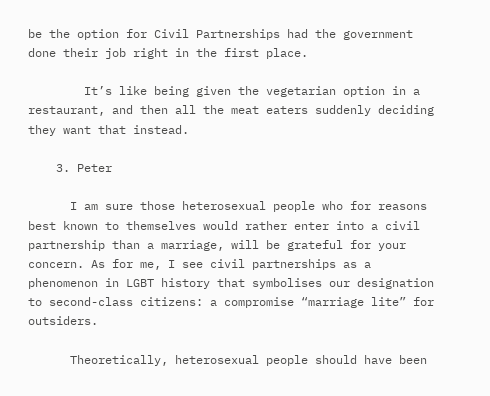be the option for Civil Partnerships had the government done their job right in the first place.

        It’s like being given the vegetarian option in a restaurant, and then all the meat eaters suddenly deciding they want that instead.

    3. Peter

      I am sure those heterosexual people who for reasons best known to themselves would rather enter into a civil partnership than a marriage, will be grateful for your concern. As for me, I see civil partnerships as a phenomenon in LGBT history that symbolises our designation to second-class citizens: a compromise “marriage lite” for outsiders.

      Theoretically, heterosexual people should have been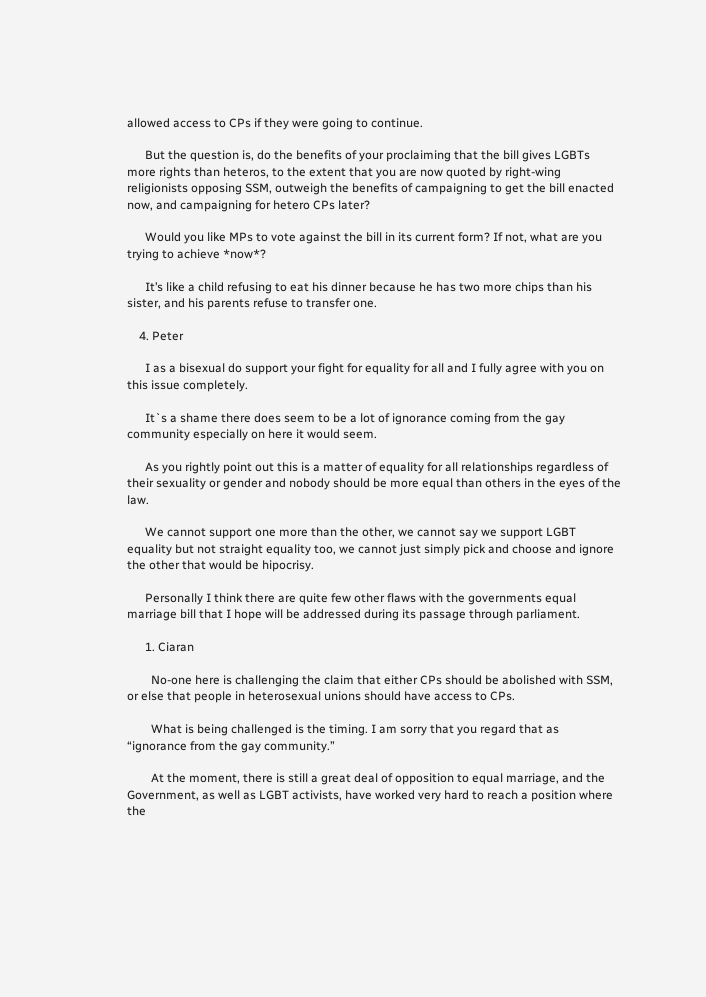allowed access to CPs if they were going to continue.

      But the question is, do the benefits of your proclaiming that the bill gives LGBTs more rights than heteros, to the extent that you are now quoted by right-wing religionists opposing SSM, outweigh the benefits of campaigning to get the bill enacted now, and campaigning for hetero CPs later?

      Would you like MPs to vote against the bill in its current form? If not, what are you trying to achieve *now*?

      It’s like a child refusing to eat his dinner because he has two more chips than his sister, and his parents refuse to transfer one.

    4. Peter

      I as a bisexual do support your fight for equality for all and I fully agree with you on this issue completely.

      It`s a shame there does seem to be a lot of ignorance coming from the gay community especially on here it would seem.

      As you rightly point out this is a matter of equality for all relationships regardless of their sexuality or gender and nobody should be more equal than others in the eyes of the law.

      We cannot support one more than the other, we cannot say we support LGBT equality but not straight equality too, we cannot just simply pick and choose and ignore the other that would be hipocrisy.

      Personally I think there are quite few other flaws with the governments equal marriage bill that I hope will be addressed during its passage through parliament.

      1. Ciaran

        No-one here is challenging the claim that either CPs should be abolished with SSM, or else that people in heterosexual unions should have access to CPs.

        What is being challenged is the timing. I am sorry that you regard that as “ignorance from the gay community.”

        At the moment, there is still a great deal of opposition to equal marriage, and the Government, as well as LGBT activists, have worked very hard to reach a position where the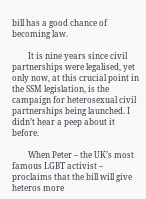bill has a good chance of becoming law.

        It is nine years since civil partnerships were legalised, yet only now, at this crucial point in the SSM legislation, is the campaign for heterosexual civil partnerships being launched. I didn’t hear a peep about it before.

        When Peter – the UK’s most famous LGBT activist – proclaims that the bill will give heteros more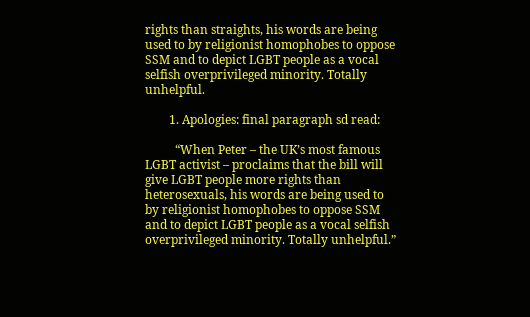rights than straights, his words are being used to by religionist homophobes to oppose SSM and to depict LGBT people as a vocal selfish overprivileged minority. Totally unhelpful.

        1. Apologies: final paragraph sd read:

          “When Peter – the UK’s most famous LGBT activist – proclaims that the bill will give LGBT people more rights than heterosexuals, his words are being used to by religionist homophobes to oppose SSM and to depict LGBT people as a vocal selfish overprivileged minority. Totally unhelpful.”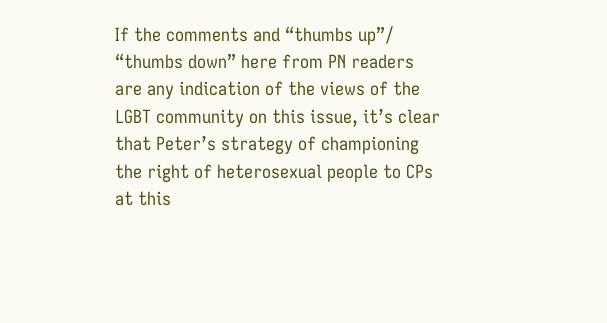If the comments and “thumbs up”/ “thumbs down” here from PN readers are any indication of the views of the LGBT community on this issue, it’s clear that Peter’s strategy of championing the right of heterosexual people to CPs at this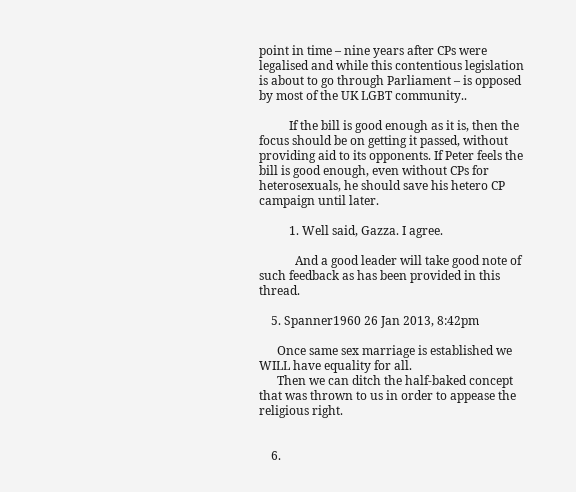point in time – nine years after CPs were legalised and while this contentious legislation is about to go through Parliament – is opposed by most of the UK LGBT community..

          If the bill is good enough as it is, then the focus should be on getting it passed, without providing aid to its opponents. If Peter feels the bill is good enough, even without CPs for heterosexuals, he should save his hetero CP campaign until later.

          1. Well said, Gazza. I agree.

            And a good leader will take good note of such feedback as has been provided in this thread.

    5. Spanner1960 26 Jan 2013, 8:42pm

      Once same sex marriage is established we WILL have equality for all.
      Then we can ditch the half-baked concept that was thrown to us in order to appease the religious right.


    6.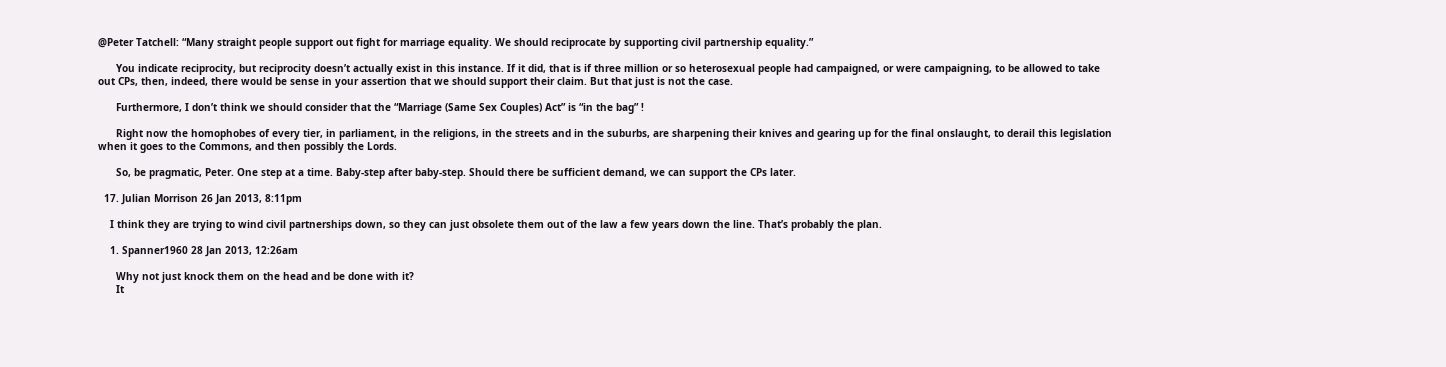@Peter Tatchell: “Many straight people support out fight for marriage equality. We should reciprocate by supporting civil partnership equality.”

      You indicate reciprocity, but reciprocity doesn’t actually exist in this instance. If it did, that is if three million or so heterosexual people had campaigned, or were campaigning, to be allowed to take out CPs, then, indeed, there would be sense in your assertion that we should support their claim. But that just is not the case.

      Furthermore, I don’t think we should consider that the “Marriage (Same Sex Couples) Act” is “in the bag” !

      Right now the homophobes of every tier, in parliament, in the religions, in the streets and in the suburbs, are sharpening their knives and gearing up for the final onslaught, to derail this legislation when it goes to the Commons, and then possibly the Lords.

      So, be pragmatic, Peter. One step at a time. Baby-step after baby-step. Should there be sufficient demand, we can support the CPs later.

  17. Julian Morrison 26 Jan 2013, 8:11pm

    I think they are trying to wind civil partnerships down, so they can just obsolete them out of the law a few years down the line. That’s probably the plan.

    1. Spanner1960 28 Jan 2013, 12:26am

      Why not just knock them on the head and be done with it?
      It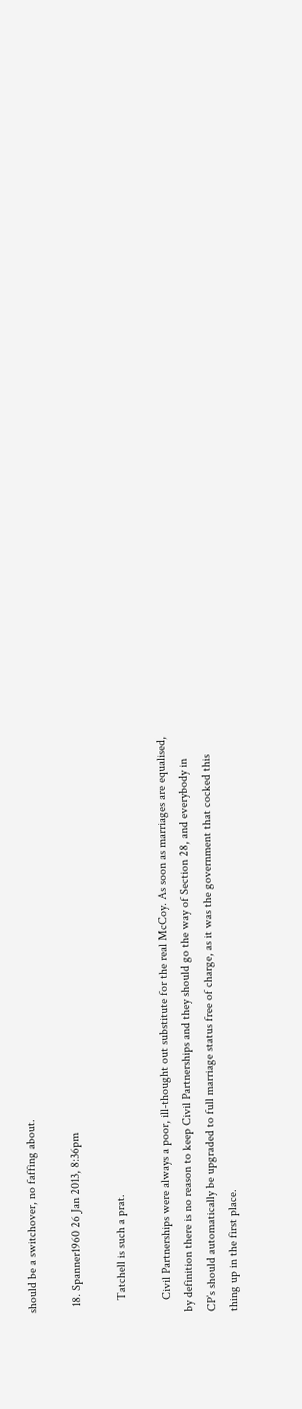should be a switchover, no faffing about.

  18. Spanner1960 26 Jan 2013, 8:36pm

    Tatchell is such a prat.

    Civil Partnerships were always a poor, ill-thought out substitute for the real McCoy. As soon as marriages are equalised, by definition there is no reason to keep Civil Partnerships and they should go the way of Section 28, and everybody in CP’s should automatically be upgraded to full marriage status free of charge, as it was the government that cocked this thing up in the first place.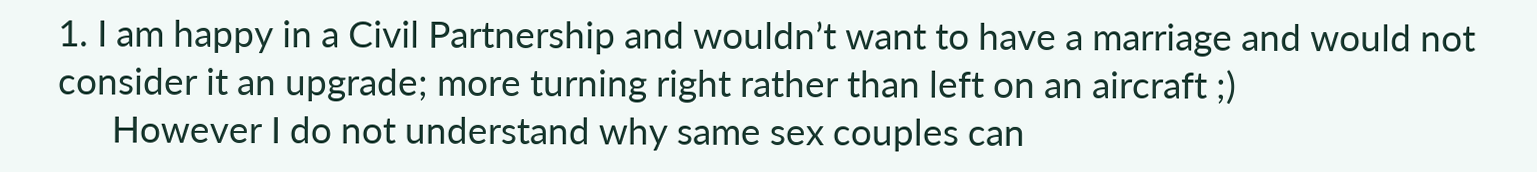1. I am happy in a Civil Partnership and wouldn’t want to have a marriage and would not consider it an upgrade; more turning right rather than left on an aircraft ;)
      However I do not understand why same sex couples can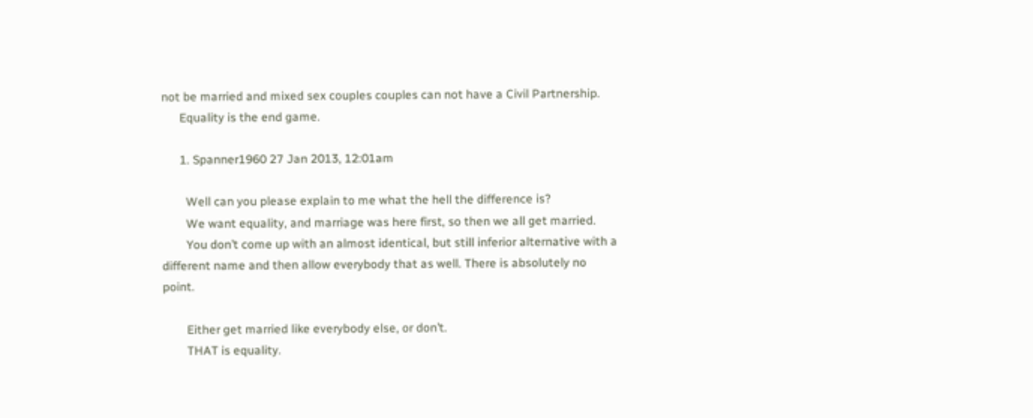not be married and mixed sex couples couples can not have a Civil Partnership.
      Equality is the end game.

      1. Spanner1960 27 Jan 2013, 12:01am

        Well can you please explain to me what the hell the difference is?
        We want equality, and marriage was here first, so then we all get married.
        You don’t come up with an almost identical, but still inferior alternative with a different name and then allow everybody that as well. There is absolutely no point.

        Either get married like everybody else, or don’t.
        THAT is equality.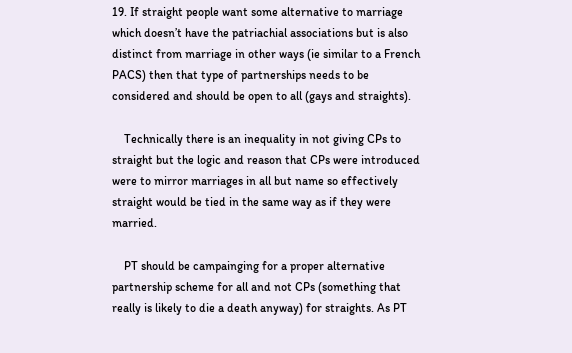19. If straight people want some alternative to marriage which doesn’t have the patriachial associations but is also distinct from marriage in other ways (ie similar to a French PACS) then that type of partnerships needs to be considered and should be open to all (gays and straights).

    Technically there is an inequality in not giving CPs to straight but the logic and reason that CPs were introduced were to mirror marriages in all but name so effectively straight would be tied in the same way as if they were married.

    PT should be campainging for a proper alternative partnership scheme for all and not CPs (something that really is likely to die a death anyway) for straights. As PT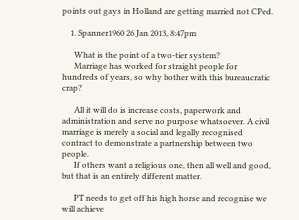points out gays in Holland are getting married not CPed.

    1. Spanner1960 26 Jan 2013, 8:47pm

      What is the point of a two-tier system?
      Marriage has worked for straight people for hundreds of years, so why bother with this bureaucratic crap?

      All it will do is increase costs, paperwork and administration and serve no purpose whatsoever. A civil marriage is merely a social and legally recognised contract to demonstrate a partnership between two people.
      If others want a religious one, then all well and good, but that is an entirely different matter.

      PT needs to get off his high horse and recognise we will achieve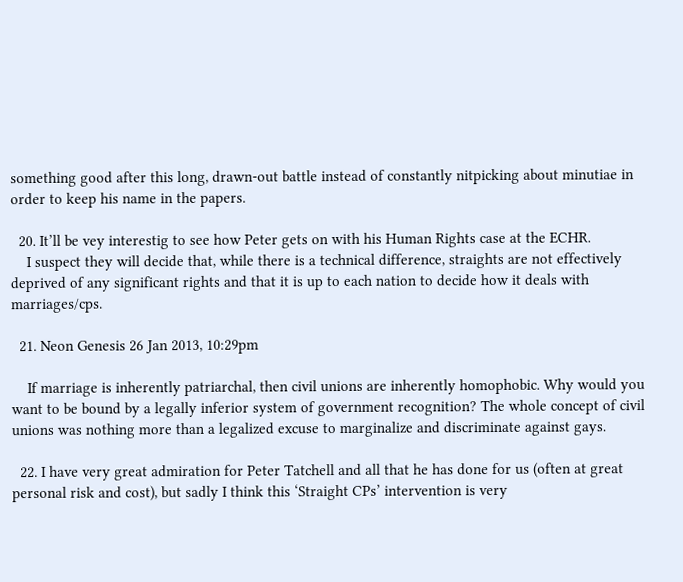something good after this long, drawn-out battle instead of constantly nitpicking about minutiae in order to keep his name in the papers.

  20. It’ll be vey interestig to see how Peter gets on with his Human Rights case at the ECHR.
    I suspect they will decide that, while there is a technical difference, straights are not effectively deprived of any significant rights and that it is up to each nation to decide how it deals with marriages/cps.

  21. Neon Genesis 26 Jan 2013, 10:29pm

    If marriage is inherently patriarchal, then civil unions are inherently homophobic. Why would you want to be bound by a legally inferior system of government recognition? The whole concept of civil unions was nothing more than a legalized excuse to marginalize and discriminate against gays.

  22. I have very great admiration for Peter Tatchell and all that he has done for us (often at great personal risk and cost), but sadly I think this ‘Straight CPs’ intervention is very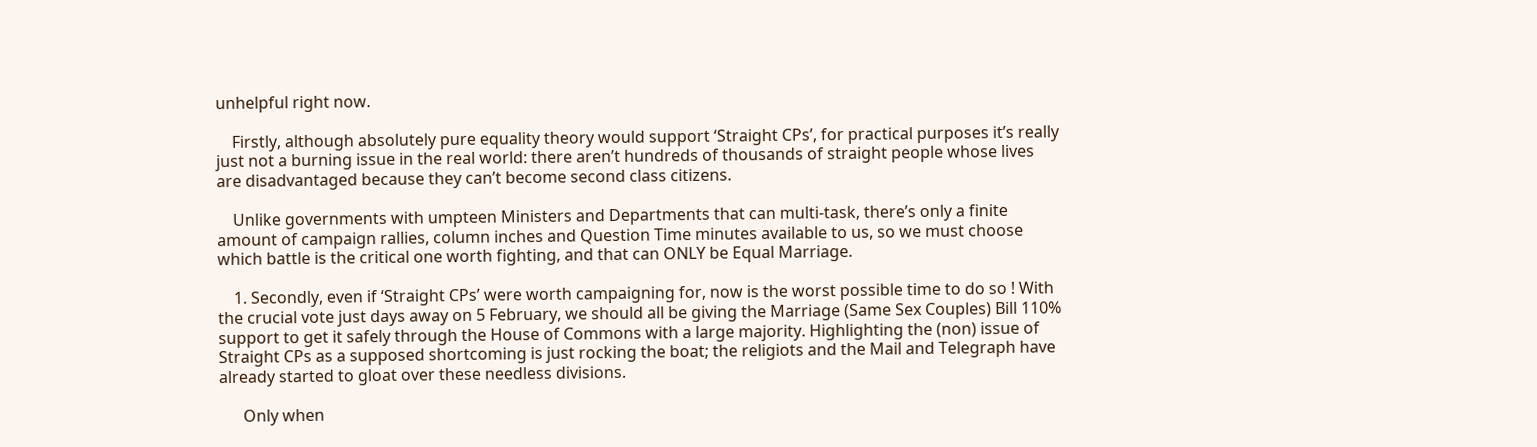unhelpful right now.

    Firstly, although absolutely pure equality theory would support ‘Straight CPs’, for practical purposes it’s really just not a burning issue in the real world: there aren’t hundreds of thousands of straight people whose lives are disadvantaged because they can’t become second class citizens.

    Unlike governments with umpteen Ministers and Departments that can multi-task, there’s only a finite amount of campaign rallies, column inches and Question Time minutes available to us, so we must choose which battle is the critical one worth fighting, and that can ONLY be Equal Marriage.

    1. Secondly, even if ‘Straight CPs’ were worth campaigning for, now is the worst possible time to do so ! With the crucial vote just days away on 5 February, we should all be giving the Marriage (Same Sex Couples) Bill 110% support to get it safely through the House of Commons with a large majority. Highlighting the (non) issue of Straight CPs as a supposed shortcoming is just rocking the boat; the religiots and the Mail and Telegraph have already started to gloat over these needless divisions.

      Only when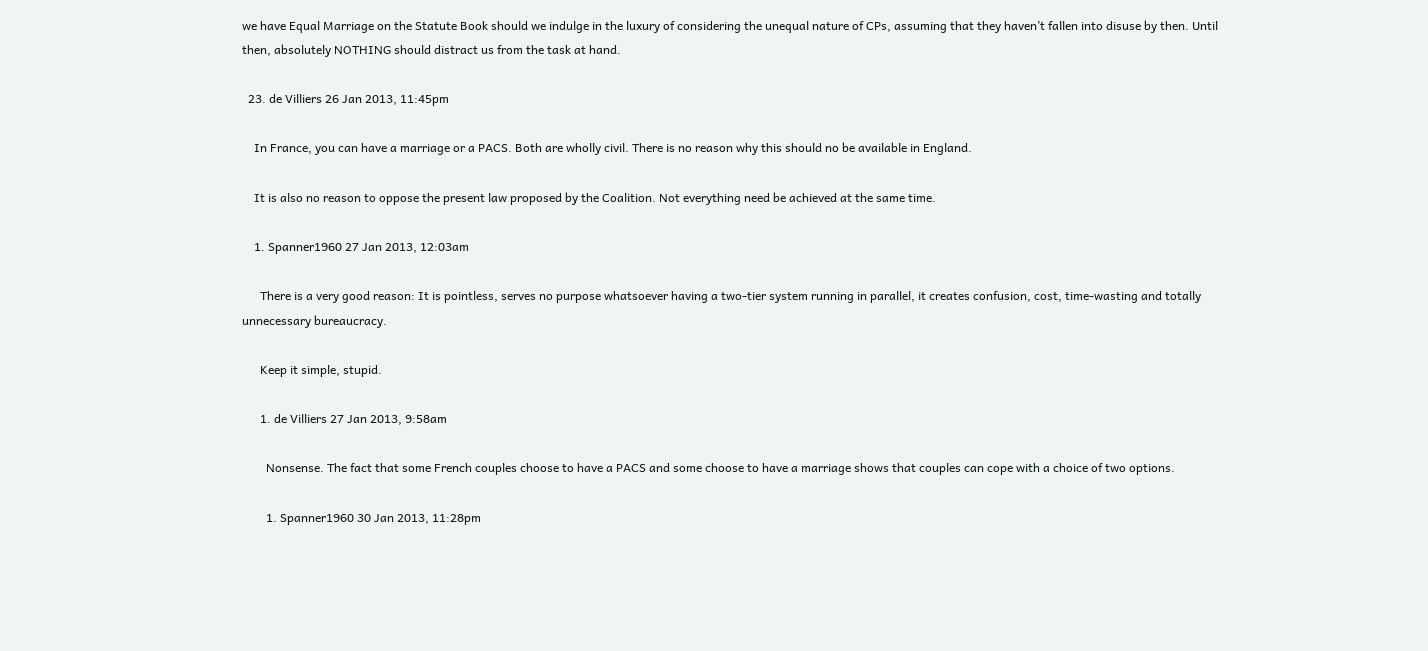we have Equal Marriage on the Statute Book should we indulge in the luxury of considering the unequal nature of CPs, assuming that they haven’t fallen into disuse by then. Until then, absolutely NOTHING should distract us from the task at hand.

  23. de Villiers 26 Jan 2013, 11:45pm

    In France, you can have a marriage or a PACS. Both are wholly civil. There is no reason why this should no be available in England.

    It is also no reason to oppose the present law proposed by the Coalition. Not everything need be achieved at the same time.

    1. Spanner1960 27 Jan 2013, 12:03am

      There is a very good reason: It is pointless, serves no purpose whatsoever having a two-tier system running in parallel, it creates confusion, cost, time-wasting and totally unnecessary bureaucracy.

      Keep it simple, stupid.

      1. de Villiers 27 Jan 2013, 9:58am

        Nonsense. The fact that some French couples choose to have a PACS and some choose to have a marriage shows that couples can cope with a choice of two options.

        1. Spanner1960 30 Jan 2013, 11:28pm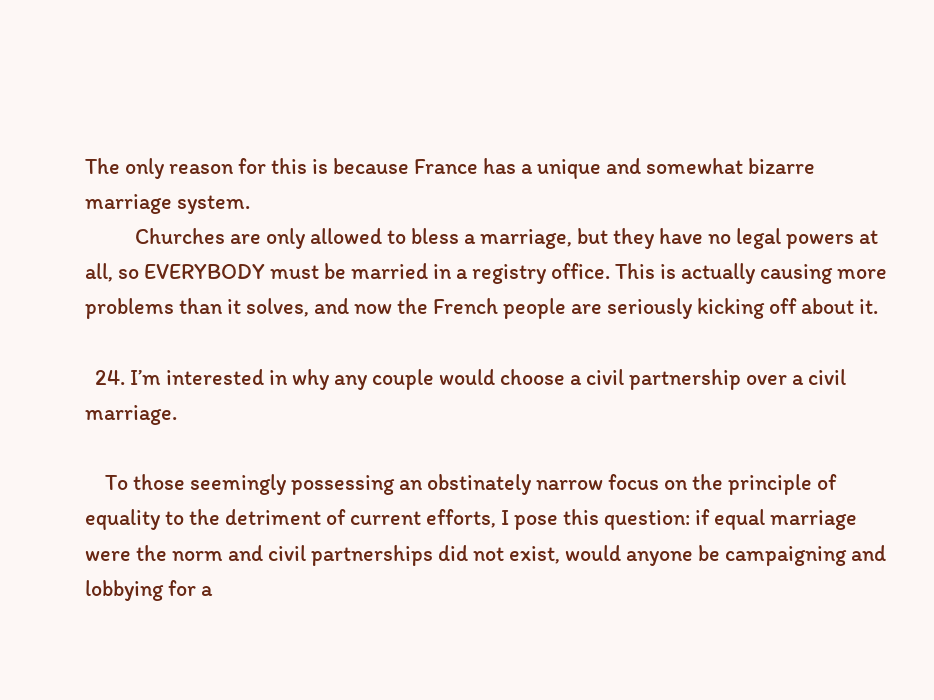The only reason for this is because France has a unique and somewhat bizarre marriage system.
          Churches are only allowed to bless a marriage, but they have no legal powers at all, so EVERYBODY must be married in a registry office. This is actually causing more problems than it solves, and now the French people are seriously kicking off about it.

  24. I’m interested in why any couple would choose a civil partnership over a civil marriage.

    To those seemingly possessing an obstinately narrow focus on the principle of equality to the detriment of current efforts, I pose this question: if equal marriage were the norm and civil partnerships did not exist, would anyone be campaigning and lobbying for a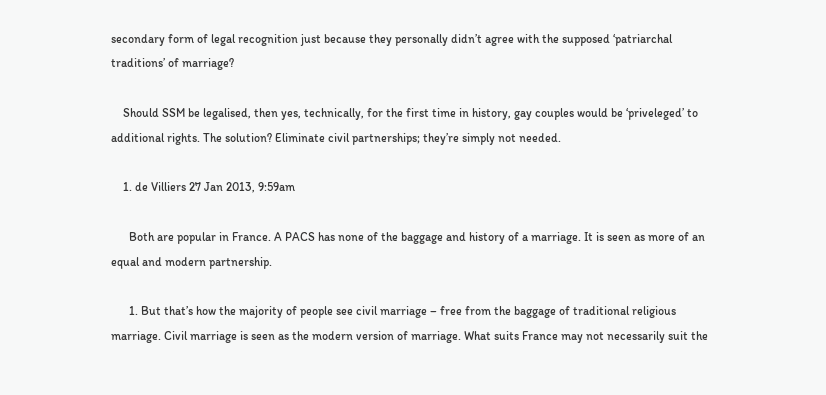secondary form of legal recognition just because they personally didn’t agree with the supposed ‘patriarchal traditions’ of marriage?

    Should SSM be legalised, then yes, technically, for the first time in history, gay couples would be ‘priveleged’ to additional rights. The solution? Eliminate civil partnerships; they’re simply not needed.

    1. de Villiers 27 Jan 2013, 9:59am

      Both are popular in France. A PACS has none of the baggage and history of a marriage. It is seen as more of an equal and modern partnership.

      1. But that’s how the majority of people see civil marriage – free from the baggage of traditional religious marriage. Civil marriage is seen as the modern version of marriage. What suits France may not necessarily suit the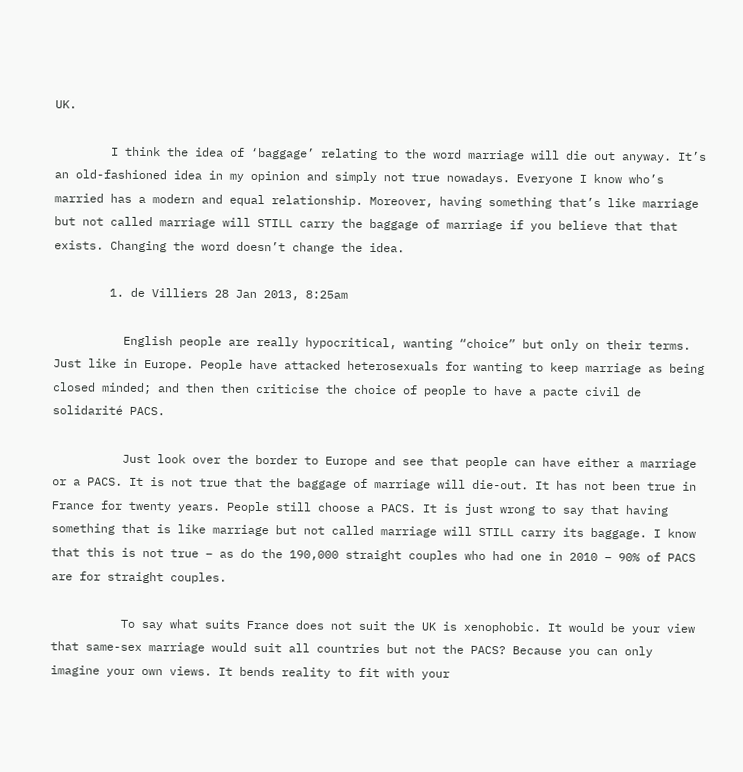UK.

        I think the idea of ‘baggage’ relating to the word marriage will die out anyway. It’s an old-fashioned idea in my opinion and simply not true nowadays. Everyone I know who’s married has a modern and equal relationship. Moreover, having something that’s like marriage but not called marriage will STILL carry the baggage of marriage if you believe that that exists. Changing the word doesn’t change the idea.

        1. de Villiers 28 Jan 2013, 8:25am

          English people are really hypocritical, wanting “choice” but only on their terms. Just like in Europe. People have attacked heterosexuals for wanting to keep marriage as being closed minded; and then then criticise the choice of people to have a pacte civil de solidarité PACS.

          Just look over the border to Europe and see that people can have either a marriage or a PACS. It is not true that the baggage of marriage will die-out. It has not been true in France for twenty years. People still choose a PACS. It is just wrong to say that having something that is like marriage but not called marriage will STILL carry its baggage. I know that this is not true – as do the 190,000 straight couples who had one in 2010 – 90% of PACS are for straight couples.

          To say what suits France does not suit the UK is xenophobic. It would be your view that same-sex marriage would suit all countries but not the PACS? Because you can only imagine your own views. It bends reality to fit with your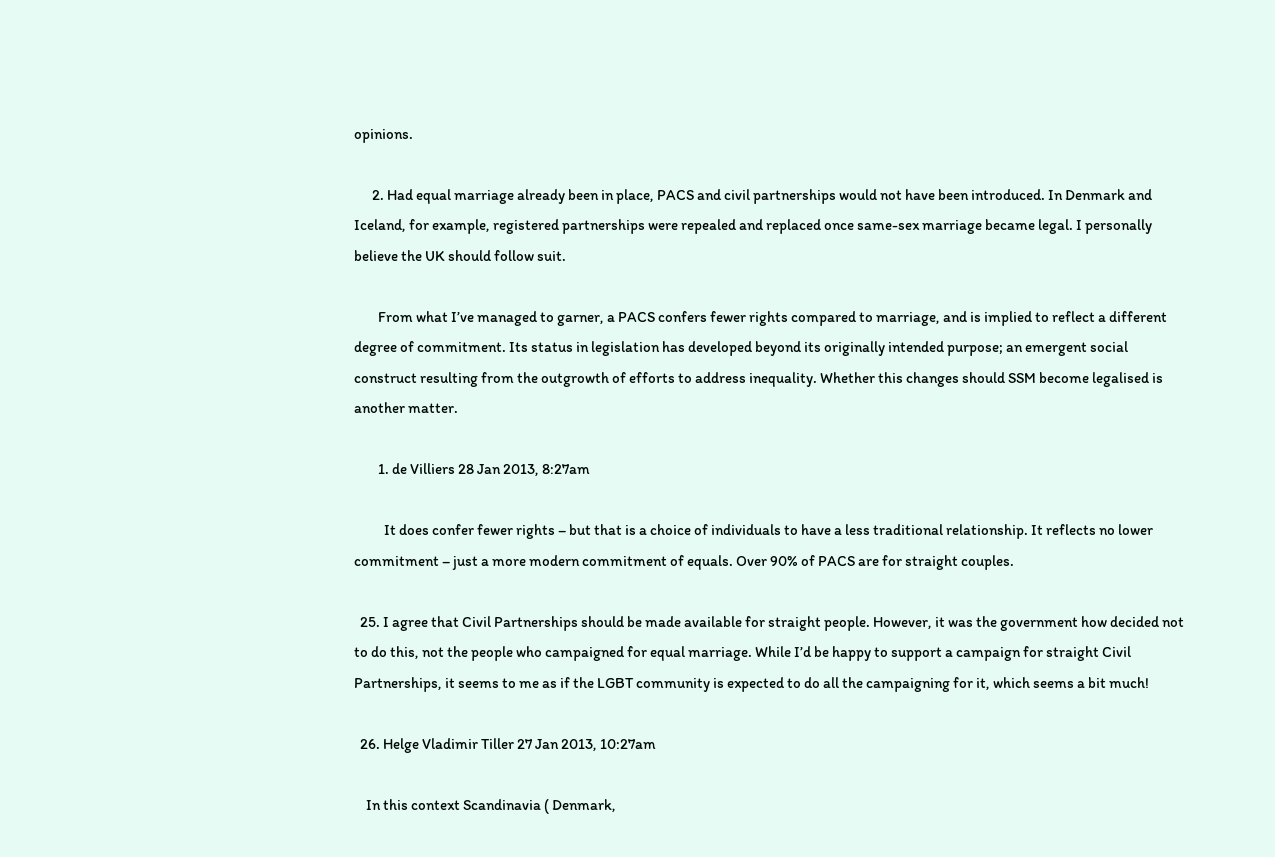opinions.

      2. Had equal marriage already been in place, PACS and civil partnerships would not have been introduced. In Denmark and Iceland, for example, registered partnerships were repealed and replaced once same-sex marriage became legal. I personally believe the UK should follow suit.

        From what I’ve managed to garner, a PACS confers fewer rights compared to marriage, and is implied to reflect a different degree of commitment. Its status in legislation has developed beyond its originally intended purpose; an emergent social construct resulting from the outgrowth of efforts to address inequality. Whether this changes should SSM become legalised is another matter.

        1. de Villiers 28 Jan 2013, 8:27am

          It does confer fewer rights – but that is a choice of individuals to have a less traditional relationship. It reflects no lower commitment – just a more modern commitment of equals. Over 90% of PACS are for straight couples.

  25. I agree that Civil Partnerships should be made available for straight people. However, it was the government how decided not to do this, not the people who campaigned for equal marriage. While I’d be happy to support a campaign for straight Civil Partnerships, it seems to me as if the LGBT community is expected to do all the campaigning for it, which seems a bit much!

  26. Helge Vladimir Tiller 27 Jan 2013, 10:27am

    In this context Scandinavia ( Denmark,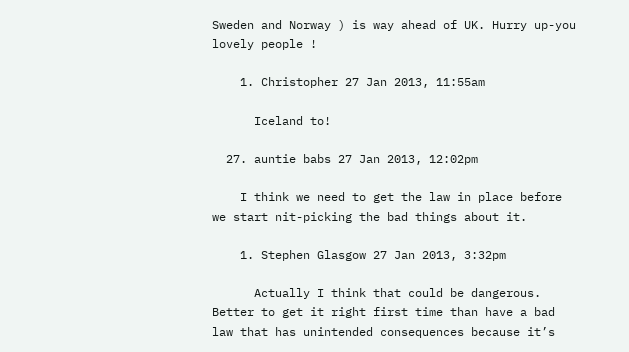Sweden and Norway ) is way ahead of UK. Hurry up-you lovely people !

    1. Christopher 27 Jan 2013, 11:55am

      Iceland to!

  27. auntie babs 27 Jan 2013, 12:02pm

    I think we need to get the law in place before we start nit-picking the bad things about it.

    1. Stephen Glasgow 27 Jan 2013, 3:32pm

      Actually I think that could be dangerous. Better to get it right first time than have a bad law that has unintended consequences because it’s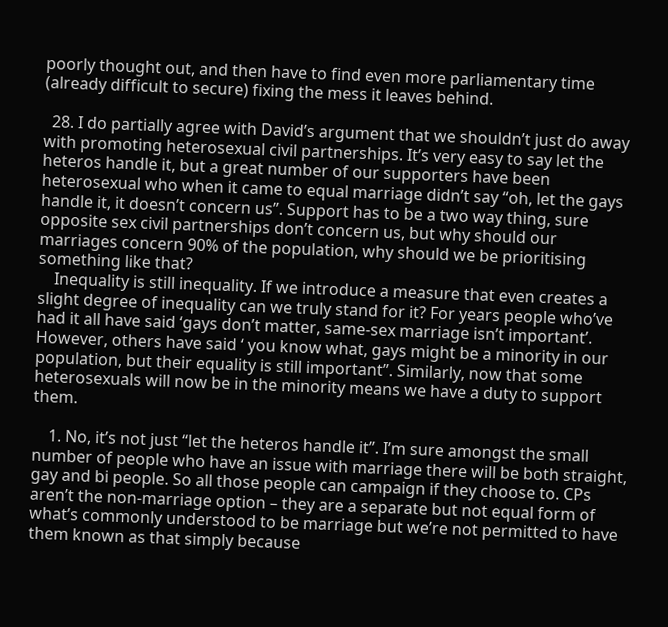poorly thought out, and then have to find even more parliamentary time (already difficult to secure) fixing the mess it leaves behind.

  28. I do partially agree with David’s argument that we shouldn’t just do away with promoting heterosexual civil partnerships. It’s very easy to say let the heteros handle it, but a great number of our supporters have been heterosexual who when it came to equal marriage didn’t say “oh, let the gays handle it, it doesn’t concern us”. Support has to be a two way thing, sure opposite sex civil partnerships don’t concern us, but why should our marriages concern 90% of the population, why should we be prioritising something like that?
    Inequality is still inequality. If we introduce a measure that even creates a slight degree of inequality can we truly stand for it? For years people who’ve had it all have said ‘gays don’t matter, same-sex marriage isn’t important’. However, others have said ‘ you know what, gays might be a minority in our population, but their equality is still important”. Similarly, now that some heterosexuals will now be in the minority means we have a duty to support them.

    1. No, it’s not just “let the heteros handle it”. I’m sure amongst the small number of people who have an issue with marriage there will be both straight, gay and bi people. So all those people can campaign if they choose to. CPs aren’t the non-marriage option – they are a separate but not equal form of what’s commonly understood to be marriage but we’re not permitted to have them known as that simply because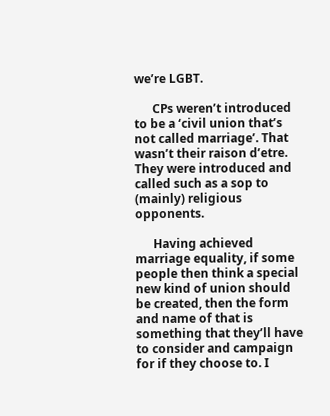we’re LGBT.

      CPs weren’t introduced to be a ‘civil union that’s not called marriage’. That wasn’t their raison d’etre. They were introduced and called such as a sop to (mainly) religious opponents.

      Having achieved marriage equality, if some people then think a special new kind of union should be created, then the form and name of that is something that they’ll have to consider and campaign for if they choose to. I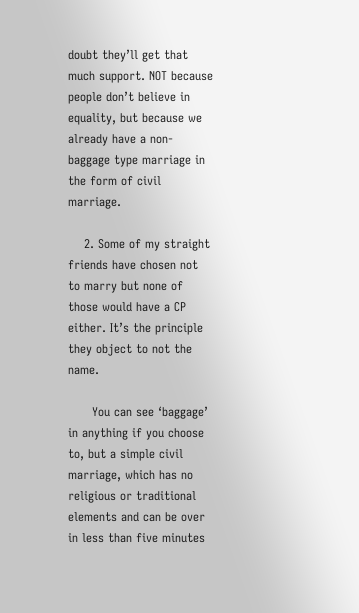doubt they’ll get that much support. NOT because people don’t believe in equality, but because we already have a non-baggage type marriage in the form of civil marriage.

    2. Some of my straight friends have chosen not to marry but none of those would have a CP either. It’s the principle they object to not the name.

      You can see ‘baggage’ in anything if you choose to, but a simple civil marriage, which has no religious or traditional elements and can be over in less than five minutes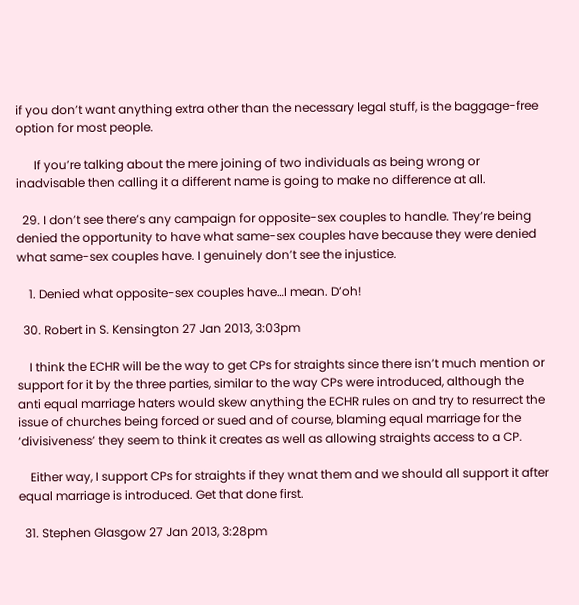if you don’t want anything extra other than the necessary legal stuff, is the baggage-free option for most people.

      If you’re talking about the mere joining of two individuals as being wrong or inadvisable then calling it a different name is going to make no difference at all.

  29. I don’t see there’s any campaign for opposite-sex couples to handle. They’re being denied the opportunity to have what same-sex couples have because they were denied what same-sex couples have. I genuinely don’t see the injustice.

    1. Denied what opposite-sex couples have…I mean. D’oh!

  30. Robert in S. Kensington 27 Jan 2013, 3:03pm

    I think the ECHR will be the way to get CPs for straights since there isn’t much mention or support for it by the three parties, similar to the way CPs were introduced, although the anti equal marriage haters would skew anything the ECHR rules on and try to resurrect the issue of churches being forced or sued and of course, blaming equal marriage for the ‘divisiveness’ they seem to think it creates as well as allowing straights access to a CP.

    Either way, I support CPs for straights if they wnat them and we should all support it after equal marriage is introduced. Get that done first.

  31. Stephen Glasgow 27 Jan 2013, 3:28pm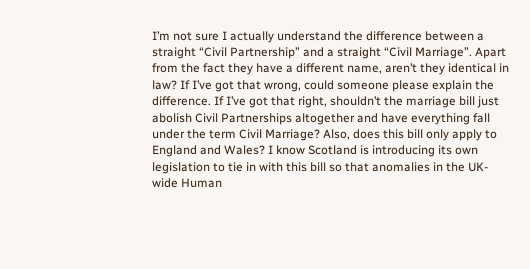I’m not sure I actually understand the difference between a straight “Civil Partnership” and a straight “Civil Marriage”. Apart from the fact they have a different name, aren’t they identical in law? If I’ve got that wrong, could someone please explain the difference. If I’ve got that right, shouldn’t the marriage bill just abolish Civil Partnerships altogether and have everything fall under the term Civil Marriage? Also, does this bill only apply to England and Wales? I know Scotland is introducing its own legislation to tie in with this bill so that anomalies in the UK-wide Human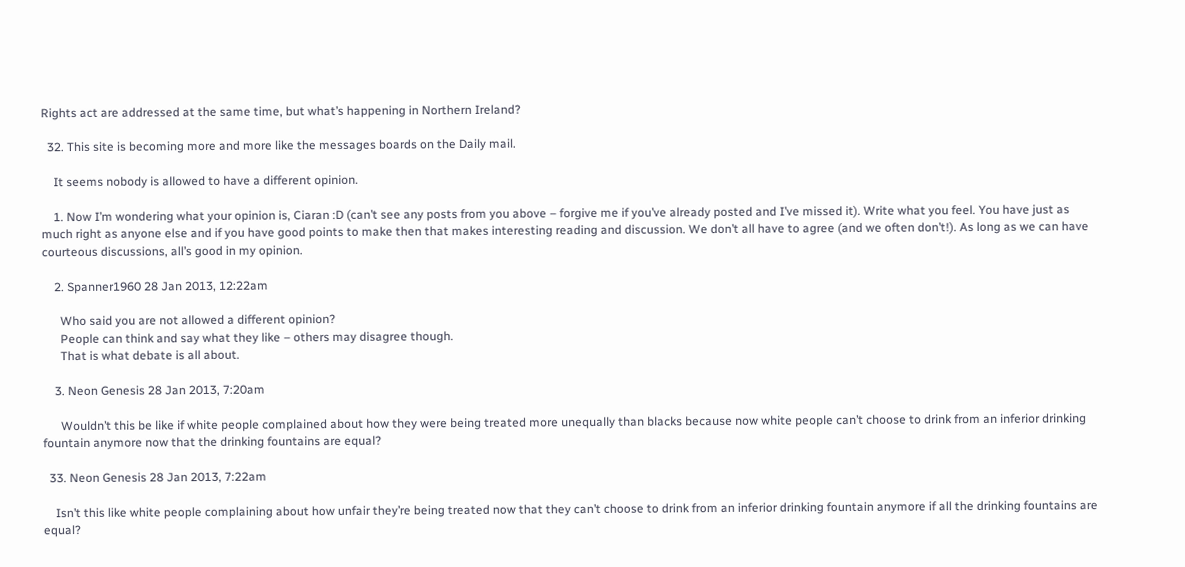Rights act are addressed at the same time, but what’s happening in Northern Ireland?

  32. This site is becoming more and more like the messages boards on the Daily mail.

    It seems nobody is allowed to have a different opinion.

    1. Now I’m wondering what your opinion is, Ciaran :D (can’t see any posts from you above – forgive me if you’ve already posted and I’ve missed it). Write what you feel. You have just as much right as anyone else and if you have good points to make then that makes interesting reading and discussion. We don’t all have to agree (and we often don’t!). As long as we can have courteous discussions, all’s good in my opinion.

    2. Spanner1960 28 Jan 2013, 12:22am

      Who said you are not allowed a different opinion?
      People can think and say what they like – others may disagree though.
      That is what debate is all about.

    3. Neon Genesis 28 Jan 2013, 7:20am

      Wouldn’t this be like if white people complained about how they were being treated more unequally than blacks because now white people can’t choose to drink from an inferior drinking fountain anymore now that the drinking fountains are equal?

  33. Neon Genesis 28 Jan 2013, 7:22am

    Isn’t this like white people complaining about how unfair they’re being treated now that they can’t choose to drink from an inferior drinking fountain anymore if all the drinking fountains are equal?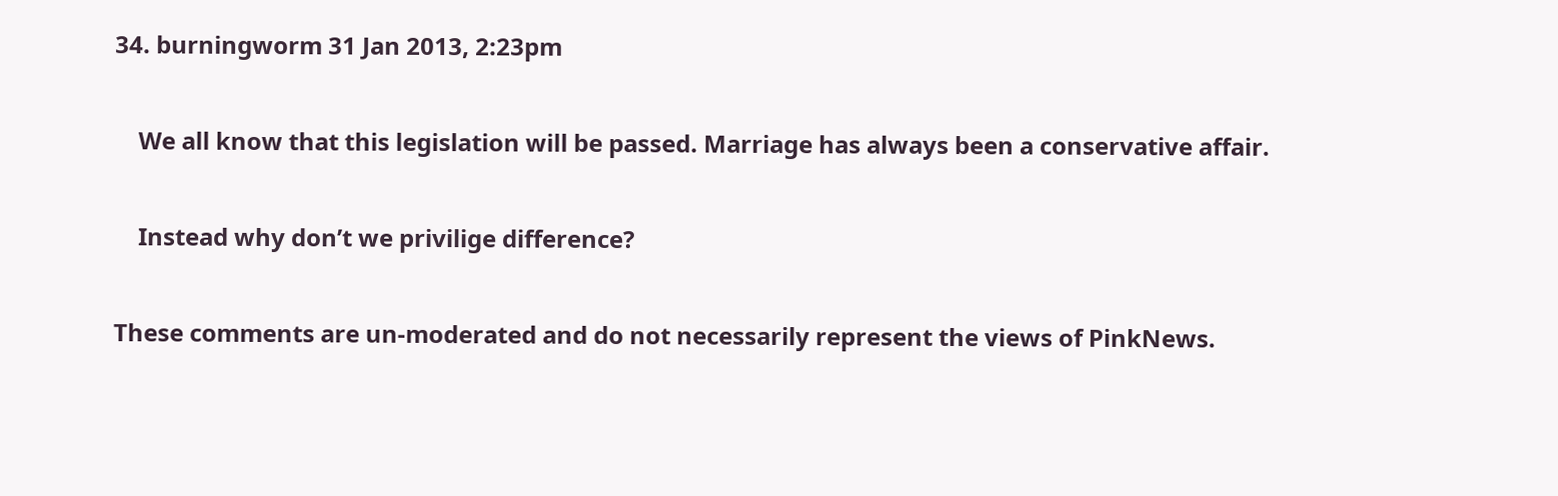34. burningworm 31 Jan 2013, 2:23pm

    We all know that this legislation will be passed. Marriage has always been a conservative affair.

    Instead why don’t we privilige difference?

These comments are un-moderated and do not necessarily represent the views of PinkNews.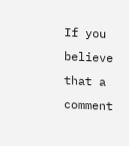If you believe that a comment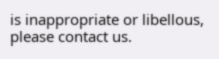is inappropriate or libellous, please contact us.